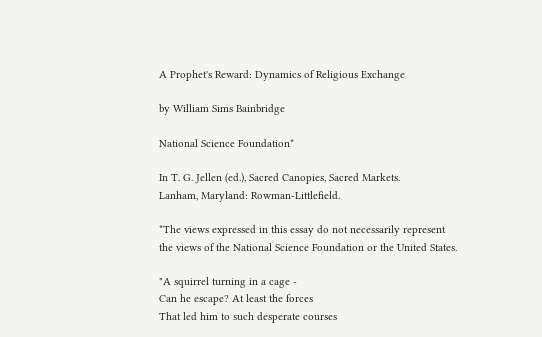A Prophet's Reward: Dynamics of Religious Exchange

by William Sims Bainbridge

National Science Foundation*

In T. G. Jellen (ed.), Sacred Canopies, Sacred Markets.
Lanham, Maryland: Rowman-Littlefield.

*The views expressed in this essay do not necessarily represent
the views of the National Science Foundation or the United States.

"A squirrel turning in a cage -
Can he escape? At least the forces
That led him to such desperate courses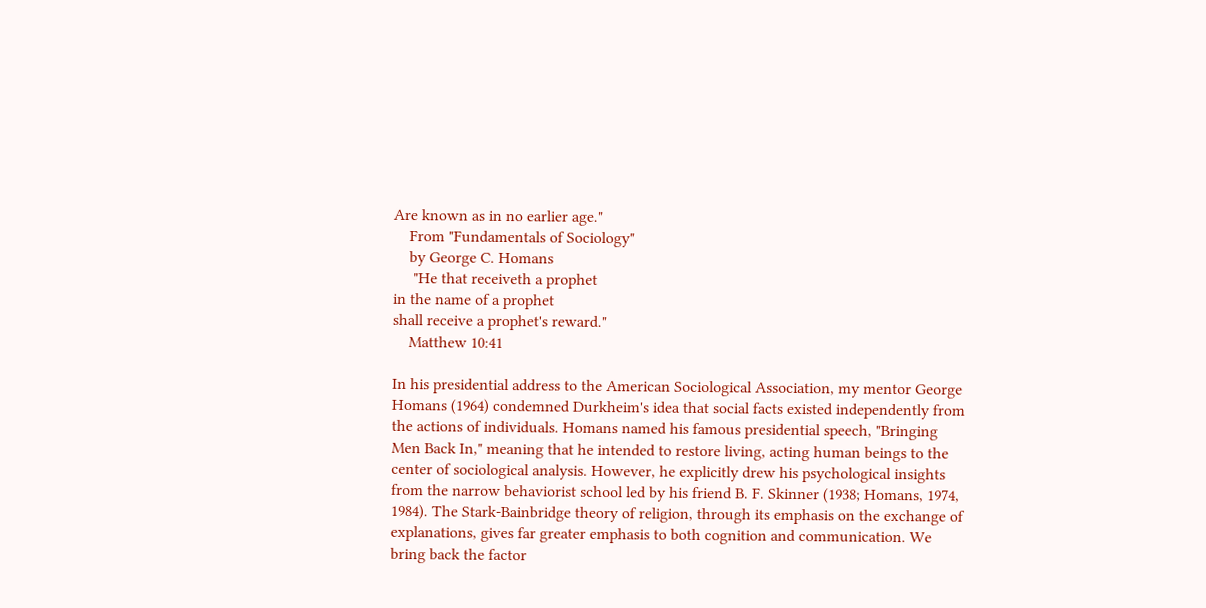Are known as in no earlier age."
    From "Fundamentals of Sociology"
    by George C. Homans
     "He that receiveth a prophet
in the name of a prophet
shall receive a prophet's reward."
    Matthew 10:41

In his presidential address to the American Sociological Association, my mentor George Homans (1964) condemned Durkheim's idea that social facts existed independently from the actions of individuals. Homans named his famous presidential speech, "Bringing Men Back In," meaning that he intended to restore living, acting human beings to the center of sociological analysis. However, he explicitly drew his psychological insights from the narrow behaviorist school led by his friend B. F. Skinner (1938; Homans, 1974, 1984). The Stark-Bainbridge theory of religion, through its emphasis on the exchange of explanations, gives far greater emphasis to both cognition and communication. We bring back the factor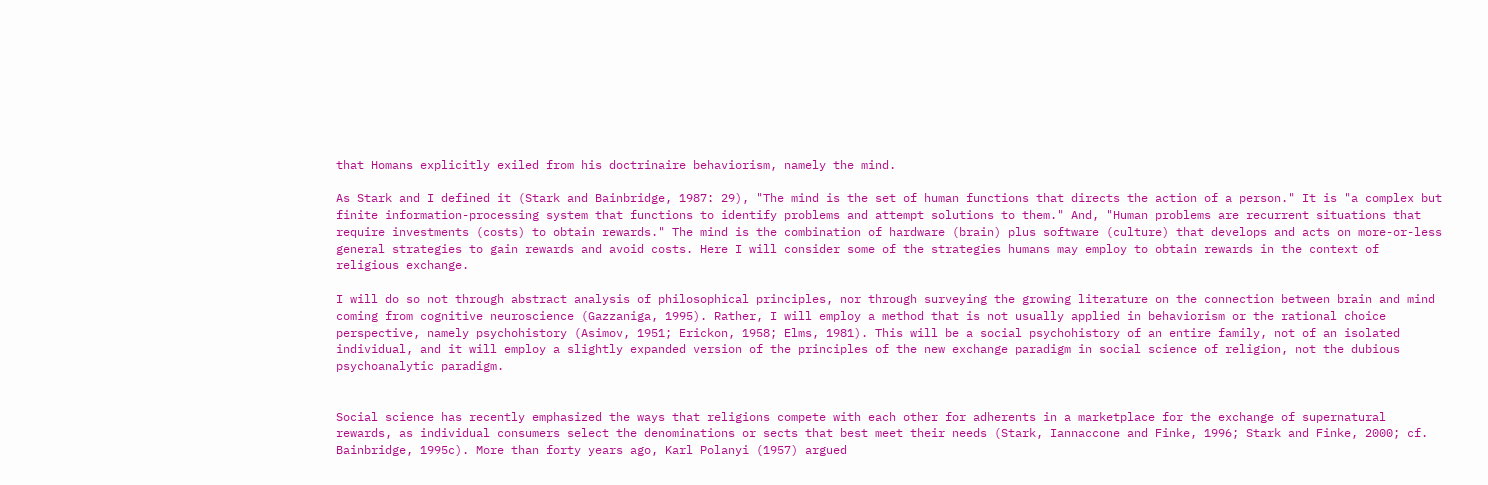that Homans explicitly exiled from his doctrinaire behaviorism, namely the mind.

As Stark and I defined it (Stark and Bainbridge, 1987: 29), "The mind is the set of human functions that directs the action of a person." It is "a complex but finite information-processing system that functions to identify problems and attempt solutions to them." And, "Human problems are recurrent situations that require investments (costs) to obtain rewards." The mind is the combination of hardware (brain) plus software (culture) that develops and acts on more-or-less general strategies to gain rewards and avoid costs. Here I will consider some of the strategies humans may employ to obtain rewards in the context of religious exchange.

I will do so not through abstract analysis of philosophical principles, nor through surveying the growing literature on the connection between brain and mind coming from cognitive neuroscience (Gazzaniga, 1995). Rather, I will employ a method that is not usually applied in behaviorism or the rational choice perspective, namely psychohistory (Asimov, 1951; Erickon, 1958; Elms, 1981). This will be a social psychohistory of an entire family, not of an isolated individual, and it will employ a slightly expanded version of the principles of the new exchange paradigm in social science of religion, not the dubious psychoanalytic paradigm.


Social science has recently emphasized the ways that religions compete with each other for adherents in a marketplace for the exchange of supernatural rewards, as individual consumers select the denominations or sects that best meet their needs (Stark, Iannaccone and Finke, 1996; Stark and Finke, 2000; cf. Bainbridge, 1995c). More than forty years ago, Karl Polanyi (1957) argued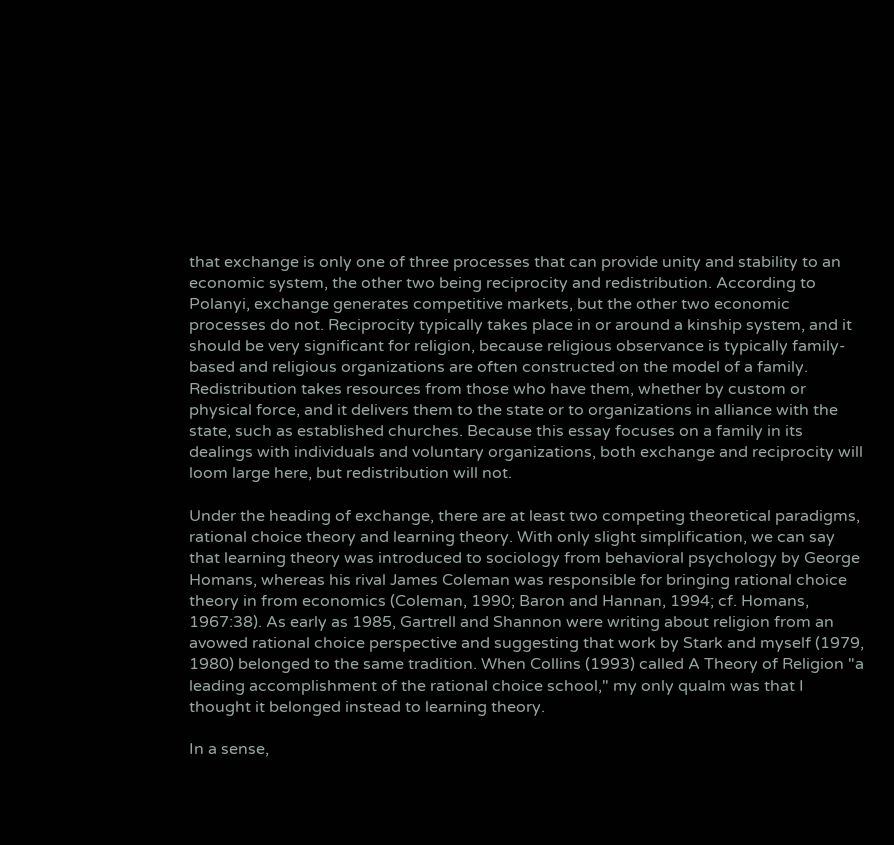that exchange is only one of three processes that can provide unity and stability to an economic system, the other two being reciprocity and redistribution. According to Polanyi, exchange generates competitive markets, but the other two economic processes do not. Reciprocity typically takes place in or around a kinship system, and it should be very significant for religion, because religious observance is typically family-based and religious organizations are often constructed on the model of a family. Redistribution takes resources from those who have them, whether by custom or physical force, and it delivers them to the state or to organizations in alliance with the state, such as established churches. Because this essay focuses on a family in its dealings with individuals and voluntary organizations, both exchange and reciprocity will loom large here, but redistribution will not.

Under the heading of exchange, there are at least two competing theoretical paradigms, rational choice theory and learning theory. With only slight simplification, we can say that learning theory was introduced to sociology from behavioral psychology by George Homans, whereas his rival James Coleman was responsible for bringing rational choice theory in from economics (Coleman, 1990; Baron and Hannan, 1994; cf. Homans, 1967:38). As early as 1985, Gartrell and Shannon were writing about religion from an avowed rational choice perspective and suggesting that work by Stark and myself (1979, 1980) belonged to the same tradition. When Collins (1993) called A Theory of Religion "a leading accomplishment of the rational choice school," my only qualm was that I thought it belonged instead to learning theory.

In a sense,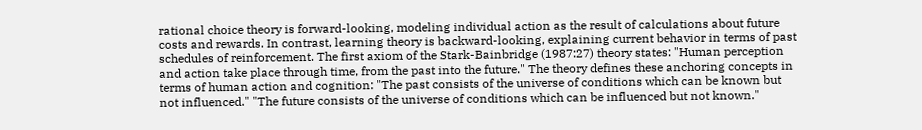rational choice theory is forward-looking, modeling individual action as the result of calculations about future costs and rewards. In contrast, learning theory is backward-looking, explaining current behavior in terms of past schedules of reinforcement. The first axiom of the Stark-Bainbridge (1987:27) theory states: "Human perception and action take place through time, from the past into the future." The theory defines these anchoring concepts in terms of human action and cognition: "The past consists of the universe of conditions which can be known but not influenced." "The future consists of the universe of conditions which can be influenced but not known."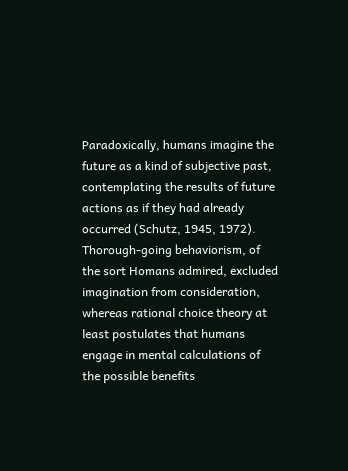Paradoxically, humans imagine the future as a kind of subjective past, contemplating the results of future actions as if they had already occurred (Schutz, 1945, 1972). Thorough-going behaviorism, of the sort Homans admired, excluded imagination from consideration, whereas rational choice theory at least postulates that humans engage in mental calculations of the possible benefits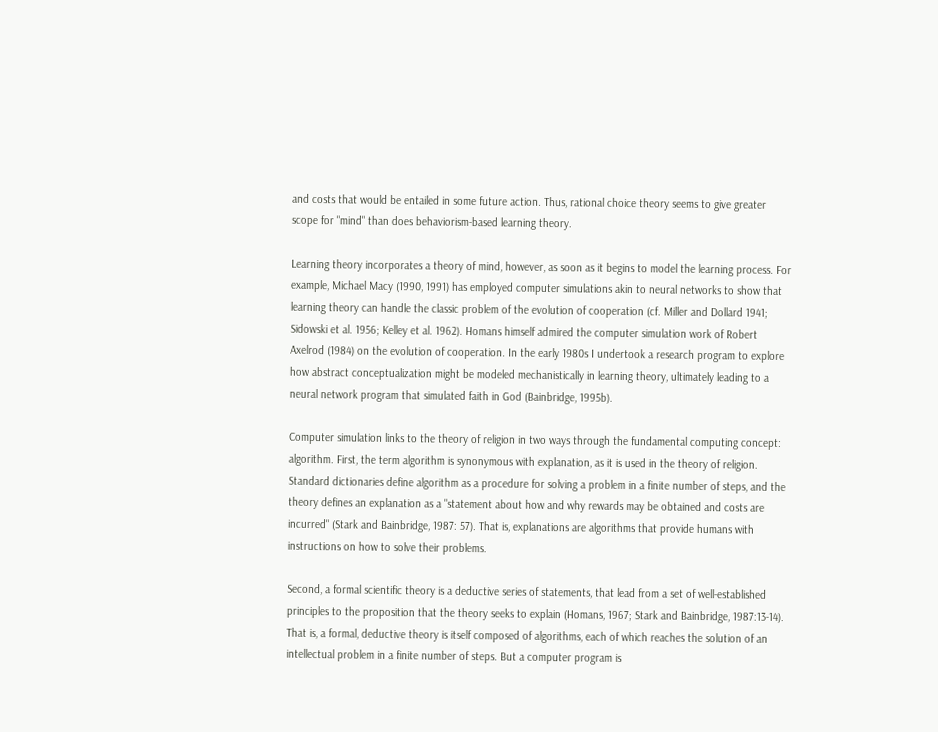and costs that would be entailed in some future action. Thus, rational choice theory seems to give greater scope for "mind" than does behaviorism-based learning theory.

Learning theory incorporates a theory of mind, however, as soon as it begins to model the learning process. For example, Michael Macy (1990, 1991) has employed computer simulations akin to neural networks to show that learning theory can handle the classic problem of the evolution of cooperation (cf. Miller and Dollard 1941; Sidowski et al. 1956; Kelley et al. 1962). Homans himself admired the computer simulation work of Robert Axelrod (1984) on the evolution of cooperation. In the early 1980s I undertook a research program to explore how abstract conceptualization might be modeled mechanistically in learning theory, ultimately leading to a neural network program that simulated faith in God (Bainbridge, 1995b).

Computer simulation links to the theory of religion in two ways through the fundamental computing concept: algorithm. First, the term algorithm is synonymous with explanation, as it is used in the theory of religion. Standard dictionaries define algorithm as a procedure for solving a problem in a finite number of steps, and the theory defines an explanation as a "statement about how and why rewards may be obtained and costs are incurred" (Stark and Bainbridge, 1987: 57). That is, explanations are algorithms that provide humans with instructions on how to solve their problems.

Second, a formal scientific theory is a deductive series of statements, that lead from a set of well-established principles to the proposition that the theory seeks to explain (Homans, 1967; Stark and Bainbridge, 1987:13-14). That is, a formal, deductive theory is itself composed of algorithms, each of which reaches the solution of an intellectual problem in a finite number of steps. But a computer program is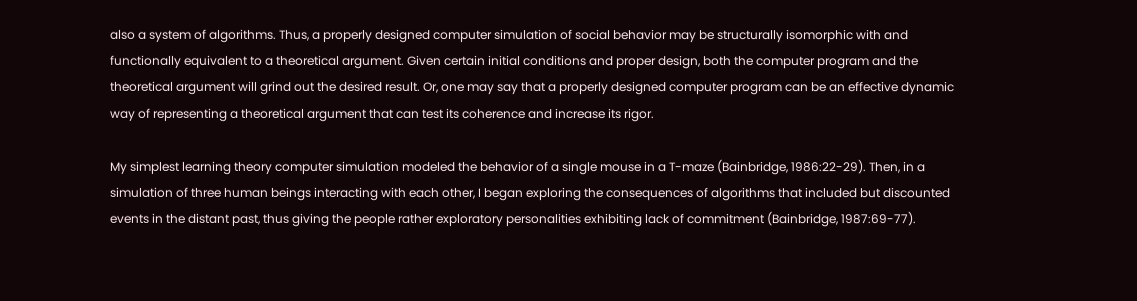also a system of algorithms. Thus, a properly designed computer simulation of social behavior may be structurally isomorphic with and functionally equivalent to a theoretical argument. Given certain initial conditions and proper design, both the computer program and the theoretical argument will grind out the desired result. Or, one may say that a properly designed computer program can be an effective dynamic way of representing a theoretical argument that can test its coherence and increase its rigor.

My simplest learning theory computer simulation modeled the behavior of a single mouse in a T-maze (Bainbridge, 1986:22-29). Then, in a simulation of three human beings interacting with each other, I began exploring the consequences of algorithms that included but discounted events in the distant past, thus giving the people rather exploratory personalities exhibiting lack of commitment (Bainbridge, 1987:69-77).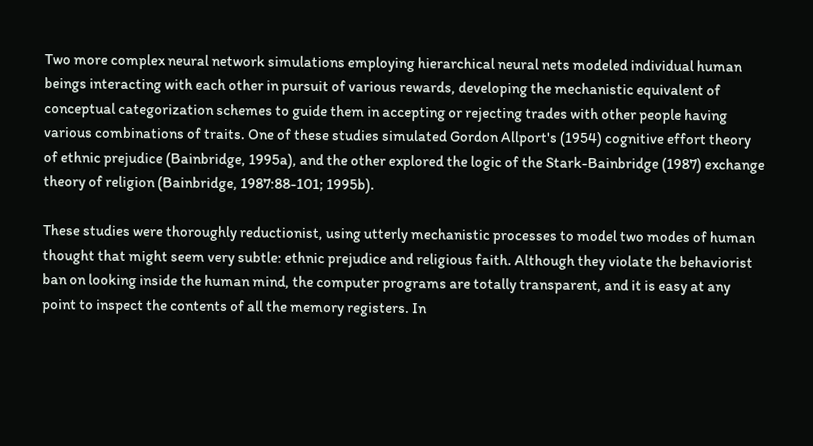Two more complex neural network simulations employing hierarchical neural nets modeled individual human beings interacting with each other in pursuit of various rewards, developing the mechanistic equivalent of conceptual categorization schemes to guide them in accepting or rejecting trades with other people having various combinations of traits. One of these studies simulated Gordon Allport's (1954) cognitive effort theory of ethnic prejudice (Bainbridge, 1995a), and the other explored the logic of the Stark-Bainbridge (1987) exchange theory of religion (Bainbridge, 1987:88-101; 1995b).

These studies were thoroughly reductionist, using utterly mechanistic processes to model two modes of human thought that might seem very subtle: ethnic prejudice and religious faith. Although they violate the behaviorist ban on looking inside the human mind, the computer programs are totally transparent, and it is easy at any point to inspect the contents of all the memory registers. In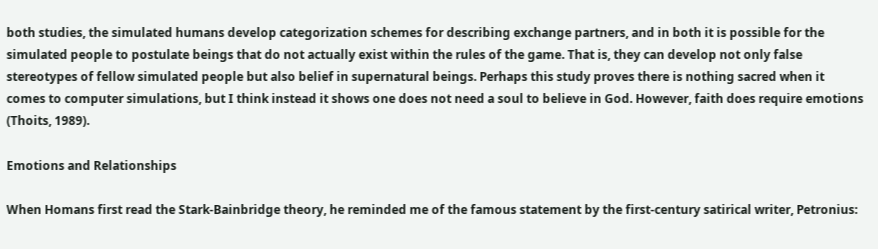both studies, the simulated humans develop categorization schemes for describing exchange partners, and in both it is possible for the simulated people to postulate beings that do not actually exist within the rules of the game. That is, they can develop not only false stereotypes of fellow simulated people but also belief in supernatural beings. Perhaps this study proves there is nothing sacred when it comes to computer simulations, but I think instead it shows one does not need a soul to believe in God. However, faith does require emotions (Thoits, 1989).

Emotions and Relationships

When Homans first read the Stark-Bainbridge theory, he reminded me of the famous statement by the first-century satirical writer, Petronius: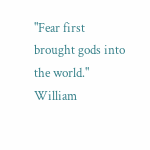"Fear first brought gods into the world." William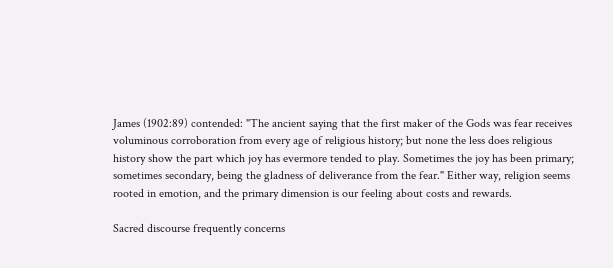James (1902:89) contended: "The ancient saying that the first maker of the Gods was fear receives voluminous corroboration from every age of religious history; but none the less does religious history show the part which joy has evermore tended to play. Sometimes the joy has been primary; sometimes secondary, being the gladness of deliverance from the fear." Either way, religion seems rooted in emotion, and the primary dimension is our feeling about costs and rewards.

Sacred discourse frequently concerns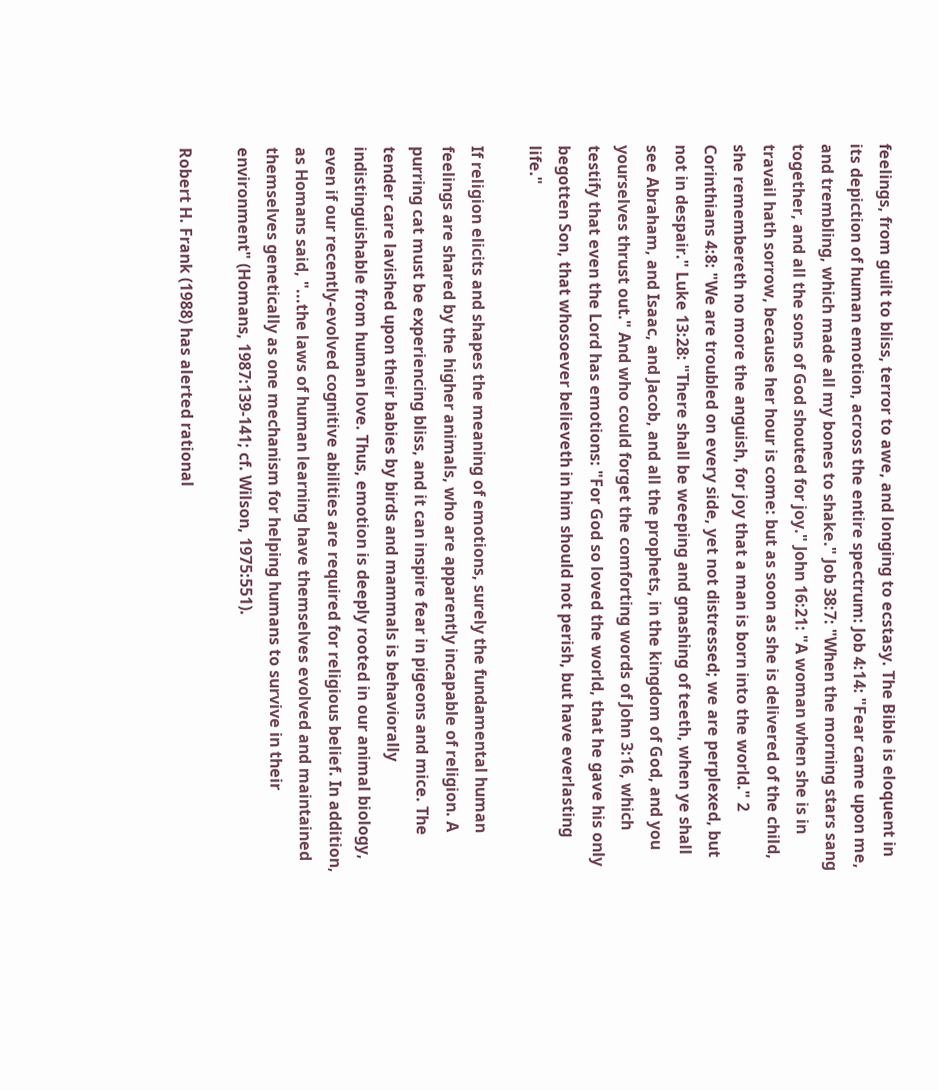feelings, from guilt to bliss, terror to awe, and longing to ecstasy. The Bible is eloquent in its depiction of human emotion, across the entire spectrum: Job 4:14: "Fear came upon me, and trembling, which made all my bones to shake." Job 38:7: "When the morning stars sang together, and all the sons of God shouted for joy." John 16:21: "A woman when she is in travail hath sorrow, because her hour is come: but as soon as she is delivered of the child, she remembereth no more the anguish, for joy that a man is born into the world." 2 Corinthians 4:8: "We are troubled on every side, yet not distressed; we are perplexed, but not in despair." Luke 13:28: "There shall be weeping and gnashing of teeth, when ye shall see Abraham, and Isaac, and Jacob, and all the prophets, in the kingdom of God, and you yourselves thrust out." And who could forget the comforting words of John 3:16, which testify that even the Lord has emotions: "For God so loved the world, that he gave his only begotten Son, that whosoever believeth in him should not perish, but have everlasting life."

If religion elicits and shapes the meaning of emotions, surely the fundamental human feelings are shared by the higher animals, who are apparently incapable of religion. A purring cat must be experiencing bliss, and it can inspire fear in pigeons and mice. The tender care lavished upon their babies by birds and mammals is behaviorally indistinguishable from human love. Thus, emotion is deeply rooted in our animal biology, even if our recently-evolved cognitive abilities are required for religious belief. In addition, as Homans said, "...the laws of human learning have themselves evolved and maintained themselves genetically as one mechanism for helping humans to survive in their environment" (Homans, 1987:139-141; cf. Wilson, 1975:551).

Robert H. Frank (1988) has alerted rational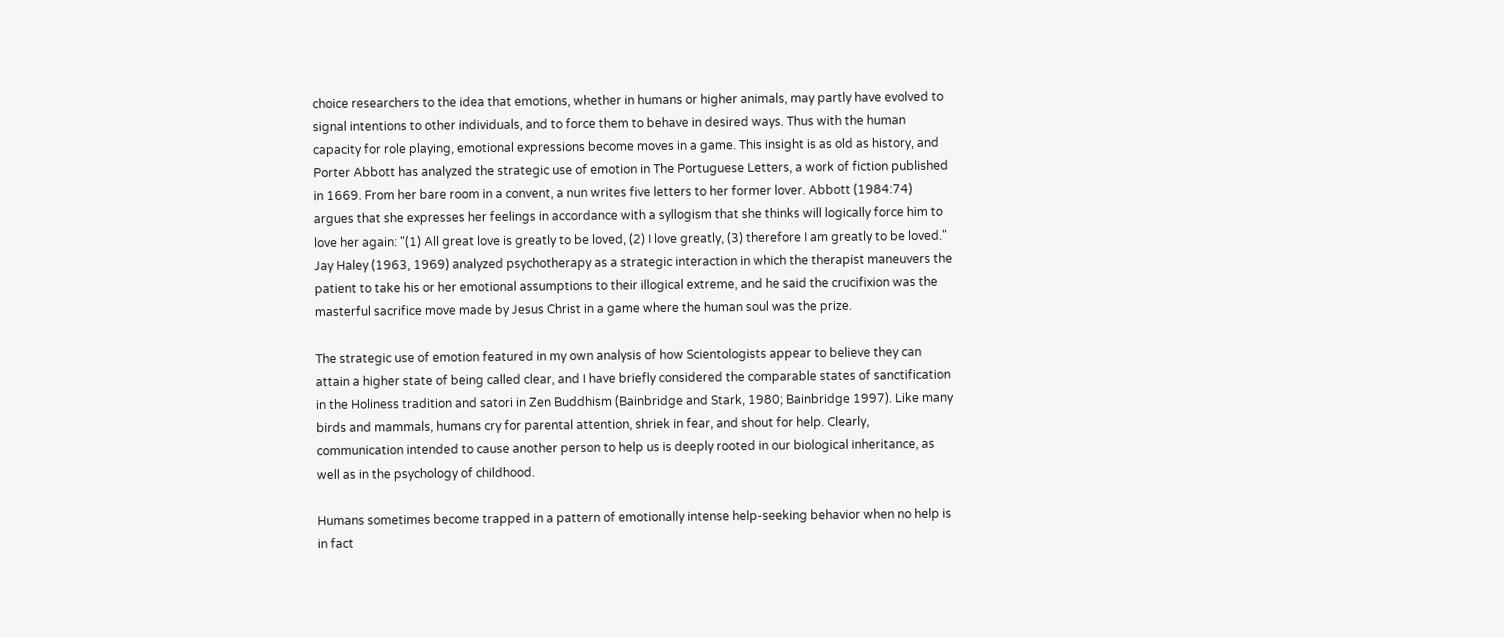choice researchers to the idea that emotions, whether in humans or higher animals, may partly have evolved to signal intentions to other individuals, and to force them to behave in desired ways. Thus with the human capacity for role playing, emotional expressions become moves in a game. This insight is as old as history, and Porter Abbott has analyzed the strategic use of emotion in The Portuguese Letters, a work of fiction published in 1669. From her bare room in a convent, a nun writes five letters to her former lover. Abbott (1984:74) argues that she expresses her feelings in accordance with a syllogism that she thinks will logically force him to love her again: "(1) All great love is greatly to be loved, (2) I love greatly, (3) therefore I am greatly to be loved." Jay Haley (1963, 1969) analyzed psychotherapy as a strategic interaction in which the therapist maneuvers the patient to take his or her emotional assumptions to their illogical extreme, and he said the crucifixion was the masterful sacrifice move made by Jesus Christ in a game where the human soul was the prize.

The strategic use of emotion featured in my own analysis of how Scientologists appear to believe they can attain a higher state of being called clear, and I have briefly considered the comparable states of sanctification in the Holiness tradition and satori in Zen Buddhism (Bainbridge and Stark, 1980; Bainbridge 1997). Like many birds and mammals, humans cry for parental attention, shriek in fear, and shout for help. Clearly, communication intended to cause another person to help us is deeply rooted in our biological inheritance, as well as in the psychology of childhood.

Humans sometimes become trapped in a pattern of emotionally intense help-seeking behavior when no help is in fact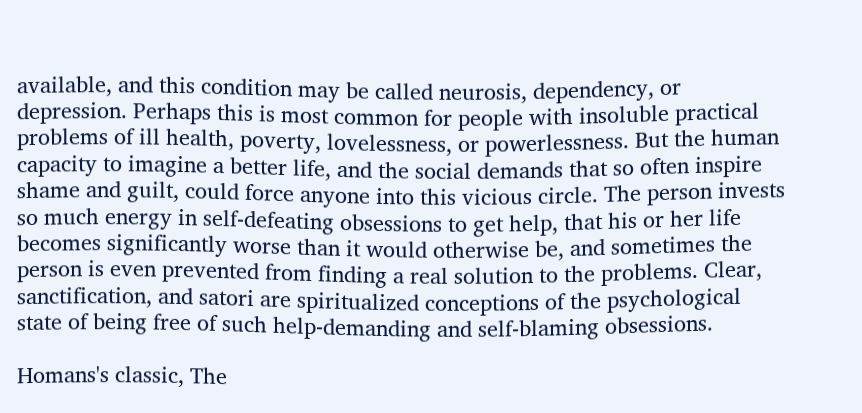available, and this condition may be called neurosis, dependency, or depression. Perhaps this is most common for people with insoluble practical problems of ill health, poverty, lovelessness, or powerlessness. But the human capacity to imagine a better life, and the social demands that so often inspire shame and guilt, could force anyone into this vicious circle. The person invests so much energy in self-defeating obsessions to get help, that his or her life becomes significantly worse than it would otherwise be, and sometimes the person is even prevented from finding a real solution to the problems. Clear, sanctification, and satori are spiritualized conceptions of the psychological state of being free of such help-demanding and self-blaming obsessions.

Homans's classic, The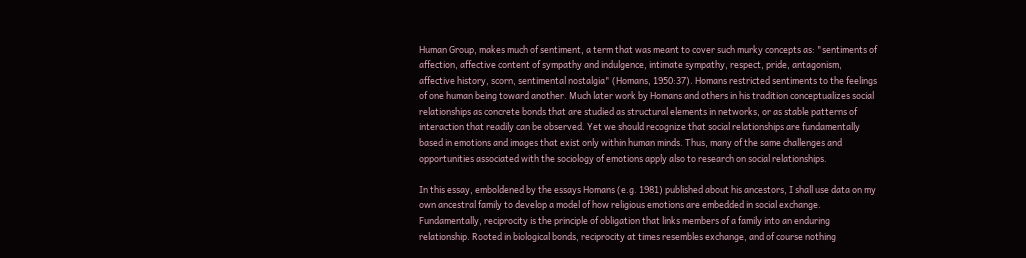Human Group, makes much of sentiment, a term that was meant to cover such murky concepts as: "sentiments of affection, affective content of sympathy and indulgence, intimate sympathy, respect, pride, antagonism, affective history, scorn, sentimental nostalgia" (Homans, 1950:37). Homans restricted sentiments to the feelings of one human being toward another. Much later work by Homans and others in his tradition conceptualizes social relationships as concrete bonds that are studied as structural elements in networks, or as stable patterns of interaction that readily can be observed. Yet we should recognize that social relationships are fundamentally based in emotions and images that exist only within human minds. Thus, many of the same challenges and opportunities associated with the sociology of emotions apply also to research on social relationships.

In this essay, emboldened by the essays Homans (e.g. 1981) published about his ancestors, I shall use data on my own ancestral family to develop a model of how religious emotions are embedded in social exchange. Fundamentally, reciprocity is the principle of obligation that links members of a family into an enduring relationship. Rooted in biological bonds, reciprocity at times resembles exchange, and of course nothing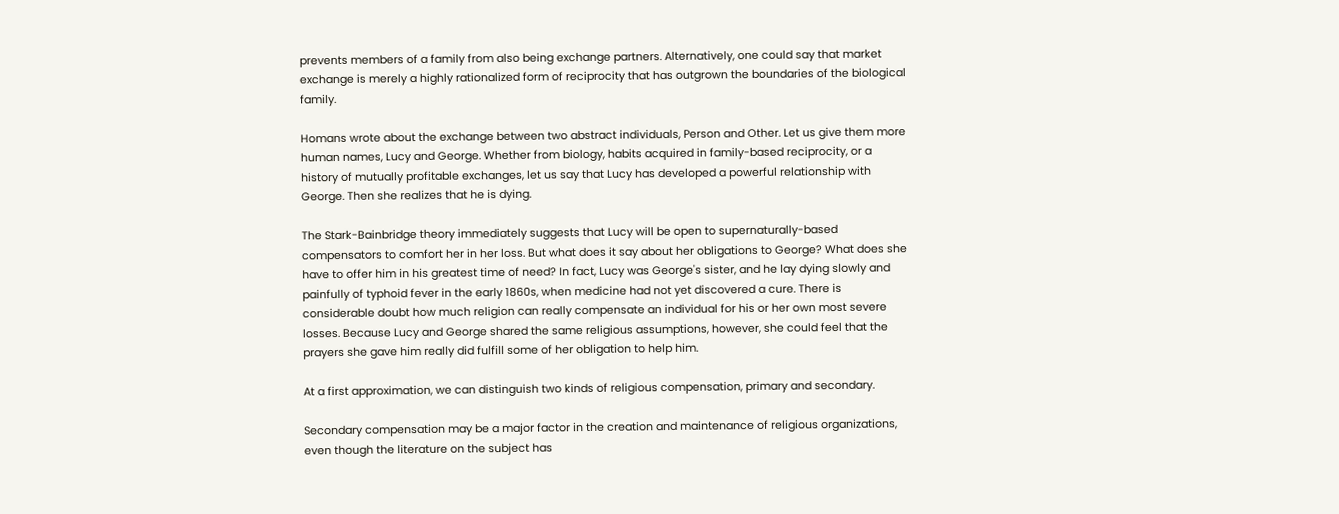prevents members of a family from also being exchange partners. Alternatively, one could say that market exchange is merely a highly rationalized form of reciprocity that has outgrown the boundaries of the biological family.

Homans wrote about the exchange between two abstract individuals, Person and Other. Let us give them more human names, Lucy and George. Whether from biology, habits acquired in family-based reciprocity, or a history of mutually profitable exchanges, let us say that Lucy has developed a powerful relationship with George. Then she realizes that he is dying.

The Stark-Bainbridge theory immediately suggests that Lucy will be open to supernaturally-based compensators to comfort her in her loss. But what does it say about her obligations to George? What does she have to offer him in his greatest time of need? In fact, Lucy was George's sister, and he lay dying slowly and painfully of typhoid fever in the early 1860s, when medicine had not yet discovered a cure. There is considerable doubt how much religion can really compensate an individual for his or her own most severe losses. Because Lucy and George shared the same religious assumptions, however, she could feel that the prayers she gave him really did fulfill some of her obligation to help him.

At a first approximation, we can distinguish two kinds of religious compensation, primary and secondary.

Secondary compensation may be a major factor in the creation and maintenance of religious organizations, even though the literature on the subject has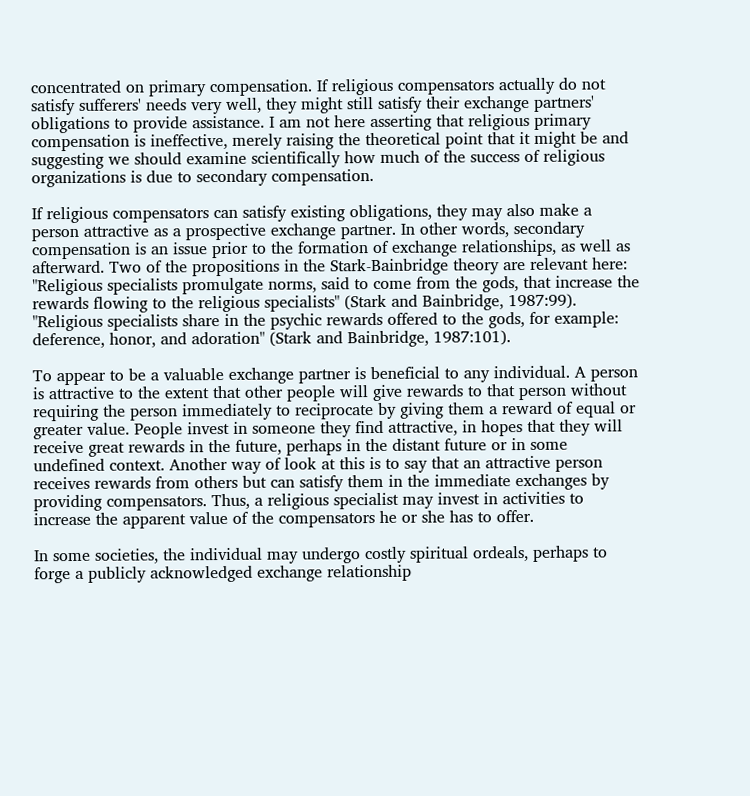concentrated on primary compensation. If religious compensators actually do not satisfy sufferers' needs very well, they might still satisfy their exchange partners' obligations to provide assistance. I am not here asserting that religious primary compensation is ineffective, merely raising the theoretical point that it might be and suggesting we should examine scientifically how much of the success of religious organizations is due to secondary compensation.

If religious compensators can satisfy existing obligations, they may also make a person attractive as a prospective exchange partner. In other words, secondary compensation is an issue prior to the formation of exchange relationships, as well as afterward. Two of the propositions in the Stark-Bainbridge theory are relevant here: "Religious specialists promulgate norms, said to come from the gods, that increase the rewards flowing to the religious specialists" (Stark and Bainbridge, 1987:99). "Religious specialists share in the psychic rewards offered to the gods, for example: deference, honor, and adoration" (Stark and Bainbridge, 1987:101).

To appear to be a valuable exchange partner is beneficial to any individual. A person is attractive to the extent that other people will give rewards to that person without requiring the person immediately to reciprocate by giving them a reward of equal or greater value. People invest in someone they find attractive, in hopes that they will receive great rewards in the future, perhaps in the distant future or in some undefined context. Another way of look at this is to say that an attractive person receives rewards from others but can satisfy them in the immediate exchanges by providing compensators. Thus, a religious specialist may invest in activities to increase the apparent value of the compensators he or she has to offer.

In some societies, the individual may undergo costly spiritual ordeals, perhaps to forge a publicly acknowledged exchange relationship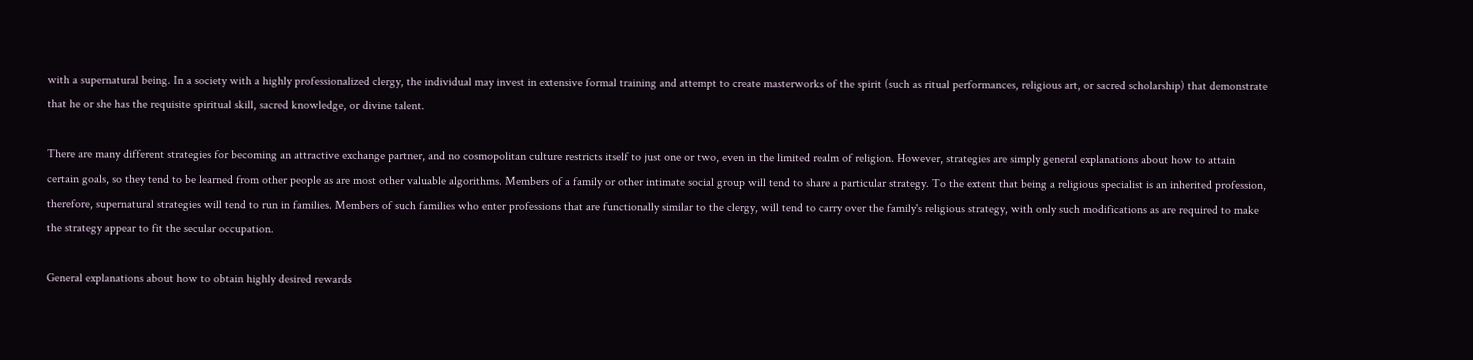with a supernatural being. In a society with a highly professionalized clergy, the individual may invest in extensive formal training and attempt to create masterworks of the spirit (such as ritual performances, religious art, or sacred scholarship) that demonstrate that he or she has the requisite spiritual skill, sacred knowledge, or divine talent.

There are many different strategies for becoming an attractive exchange partner, and no cosmopolitan culture restricts itself to just one or two, even in the limited realm of religion. However, strategies are simply general explanations about how to attain certain goals, so they tend to be learned from other people as are most other valuable algorithms. Members of a family or other intimate social group will tend to share a particular strategy. To the extent that being a religious specialist is an inherited profession, therefore, supernatural strategies will tend to run in families. Members of such families who enter professions that are functionally similar to the clergy, will tend to carry over the family's religious strategy, with only such modifications as are required to make the strategy appear to fit the secular occupation.

General explanations about how to obtain highly desired rewards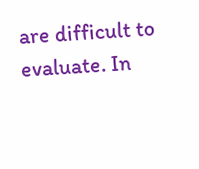are difficult to evaluate. In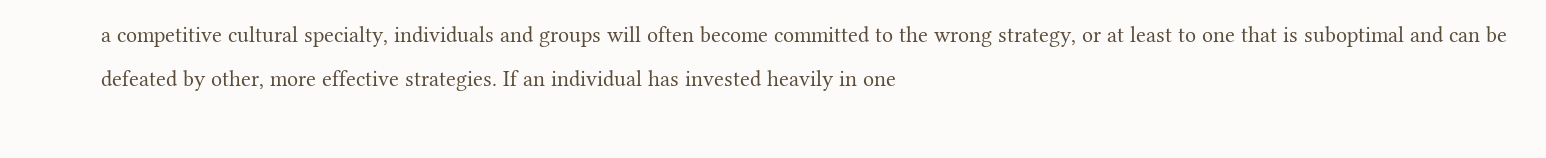a competitive cultural specialty, individuals and groups will often become committed to the wrong strategy, or at least to one that is suboptimal and can be defeated by other, more effective strategies. If an individual has invested heavily in one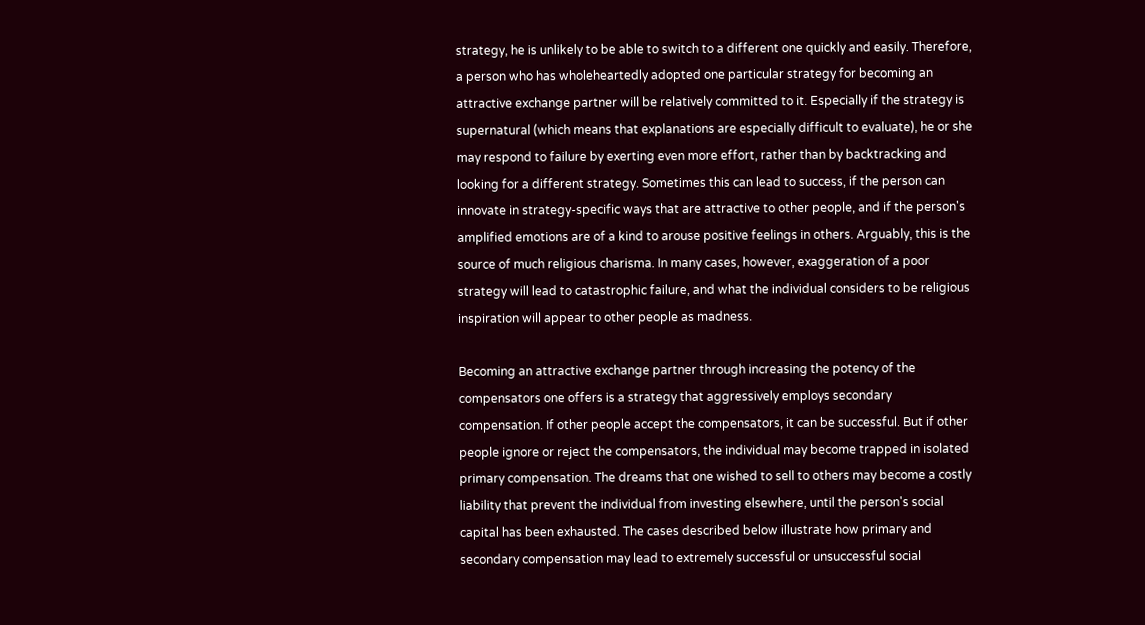strategy, he is unlikely to be able to switch to a different one quickly and easily. Therefore, a person who has wholeheartedly adopted one particular strategy for becoming an attractive exchange partner will be relatively committed to it. Especially if the strategy is supernatural (which means that explanations are especially difficult to evaluate), he or she may respond to failure by exerting even more effort, rather than by backtracking and looking for a different strategy. Sometimes this can lead to success, if the person can innovate in strategy-specific ways that are attractive to other people, and if the person's amplified emotions are of a kind to arouse positive feelings in others. Arguably, this is the source of much religious charisma. In many cases, however, exaggeration of a poor strategy will lead to catastrophic failure, and what the individual considers to be religious inspiration will appear to other people as madness.

Becoming an attractive exchange partner through increasing the potency of the compensators one offers is a strategy that aggressively employs secondary compensation. If other people accept the compensators, it can be successful. But if other people ignore or reject the compensators, the individual may become trapped in isolated primary compensation. The dreams that one wished to sell to others may become a costly liability that prevent the individual from investing elsewhere, until the person's social capital has been exhausted. The cases described below illustrate how primary and secondary compensation may lead to extremely successful or unsuccessful social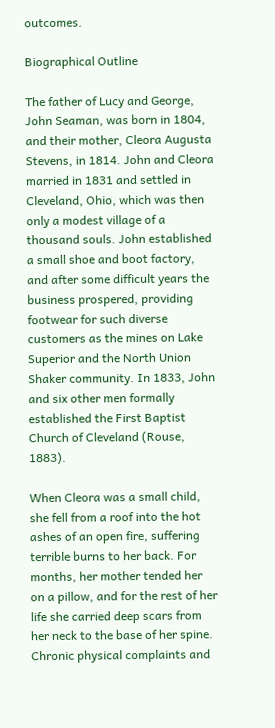outcomes.

Biographical Outline

The father of Lucy and George, John Seaman, was born in 1804, and their mother, Cleora Augusta Stevens, in 1814. John and Cleora married in 1831 and settled in Cleveland, Ohio, which was then only a modest village of a thousand souls. John established a small shoe and boot factory, and after some difficult years the business prospered, providing footwear for such diverse customers as the mines on Lake Superior and the North Union Shaker community. In 1833, John and six other men formally established the First Baptist Church of Cleveland (Rouse, 1883).

When Cleora was a small child, she fell from a roof into the hot ashes of an open fire, suffering terrible burns to her back. For months, her mother tended her on a pillow, and for the rest of her life she carried deep scars from her neck to the base of her spine. Chronic physical complaints and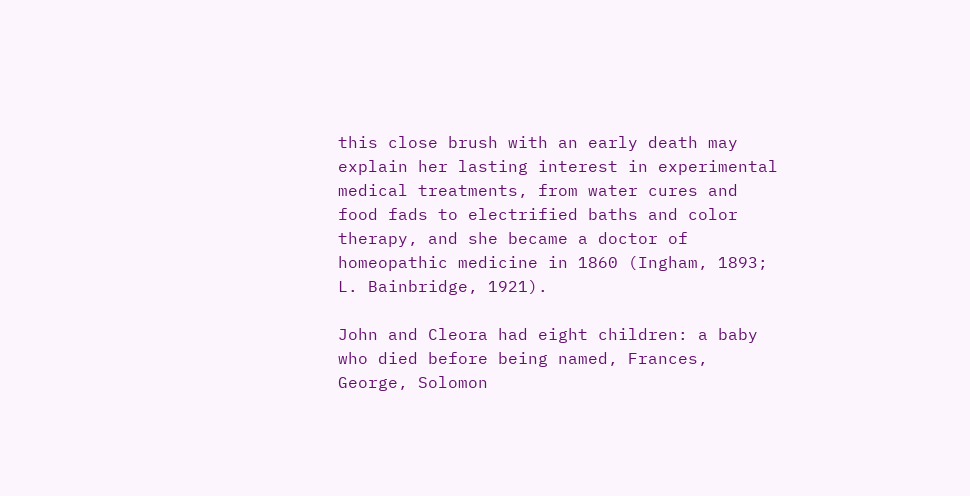this close brush with an early death may explain her lasting interest in experimental medical treatments, from water cures and food fads to electrified baths and color therapy, and she became a doctor of homeopathic medicine in 1860 (Ingham, 1893; L. Bainbridge, 1921).

John and Cleora had eight children: a baby who died before being named, Frances, George, Solomon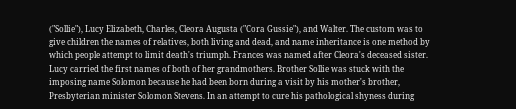("Sollie"), Lucy Elizabeth, Charles, Cleora Augusta ("Cora Gussie"), and Walter. The custom was to give children the names of relatives, both living and dead, and name inheritance is one method by which people attempt to limit death's triumph. Frances was named after Cleora's deceased sister. Lucy carried the first names of both of her grandmothers. Brother Sollie was stuck with the imposing name Solomon because he had been born during a visit by his mother's brother, Presbyterian minister Solomon Stevens. In an attempt to cure his pathological shyness during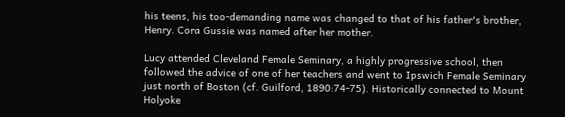his teens, his too-demanding name was changed to that of his father's brother, Henry. Cora Gussie was named after her mother.

Lucy attended Cleveland Female Seminary, a highly progressive school, then followed the advice of one of her teachers and went to Ipswich Female Seminary just north of Boston (cf. Guilford, 1890:74-75). Historically connected to Mount Holyoke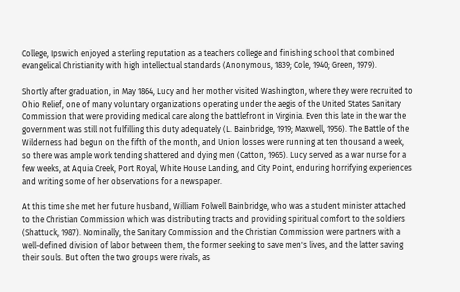College, Ipswich enjoyed a sterling reputation as a teachers college and finishing school that combined evangelical Christianity with high intellectual standards (Anonymous, 1839; Cole, 1940; Green, 1979).

Shortly after graduation, in May 1864, Lucy and her mother visited Washington, where they were recruited to Ohio Relief, one of many voluntary organizations operating under the aegis of the United States Sanitary Commission that were providing medical care along the battlefront in Virginia. Even this late in the war the government was still not fulfilling this duty adequately (L. Bainbridge, 1919; Maxwell, 1956). The Battle of the Wilderness had begun on the fifth of the month, and Union losses were running at ten thousand a week, so there was ample work tending shattered and dying men (Catton, 1965). Lucy served as a war nurse for a few weeks, at Aquia Creek, Port Royal, White House Landing, and City Point, enduring horrifying experiences and writing some of her observations for a newspaper.

At this time she met her future husband, William Folwell Bainbridge, who was a student minister attached to the Christian Commission which was distributing tracts and providing spiritual comfort to the soldiers (Shattuck, 1987). Nominally, the Sanitary Commission and the Christian Commission were partners with a well-defined division of labor between them, the former seeking to save men's lives, and the latter saving their souls. But often the two groups were rivals, as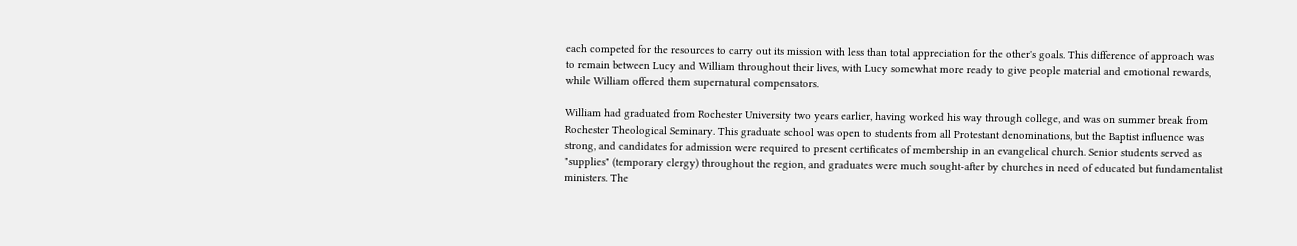each competed for the resources to carry out its mission with less than total appreciation for the other's goals. This difference of approach was to remain between Lucy and William throughout their lives, with Lucy somewhat more ready to give people material and emotional rewards, while William offered them supernatural compensators.

William had graduated from Rochester University two years earlier, having worked his way through college, and was on summer break from Rochester Theological Seminary. This graduate school was open to students from all Protestant denominations, but the Baptist influence was strong, and candidates for admission were required to present certificates of membership in an evangelical church. Senior students served as "supplies" (temporary clergy) throughout the region, and graduates were much sought-after by churches in need of educated but fundamentalist ministers. The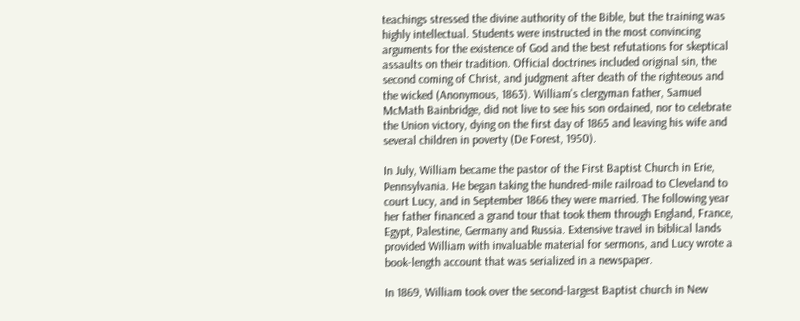teachings stressed the divine authority of the Bible, but the training was highly intellectual. Students were instructed in the most convincing arguments for the existence of God and the best refutations for skeptical assaults on their tradition. Official doctrines included original sin, the second coming of Christ, and judgment after death of the righteous and the wicked (Anonymous, 1863). William's clergyman father, Samuel McMath Bainbridge, did not live to see his son ordained, nor to celebrate the Union victory, dying on the first day of 1865 and leaving his wife and several children in poverty (De Forest, 1950).

In July, William became the pastor of the First Baptist Church in Erie, Pennsylvania. He began taking the hundred-mile railroad to Cleveland to court Lucy, and in September 1866 they were married. The following year her father financed a grand tour that took them through England, France, Egypt, Palestine, Germany and Russia. Extensive travel in biblical lands provided William with invaluable material for sermons, and Lucy wrote a book-length account that was serialized in a newspaper.

In 1869, William took over the second-largest Baptist church in New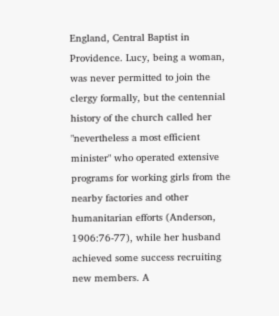England, Central Baptist in Providence. Lucy, being a woman, was never permitted to join the clergy formally, but the centennial history of the church called her "nevertheless a most efficient minister" who operated extensive programs for working girls from the nearby factories and other humanitarian efforts (Anderson, 1906:76-77), while her husband achieved some success recruiting new members. A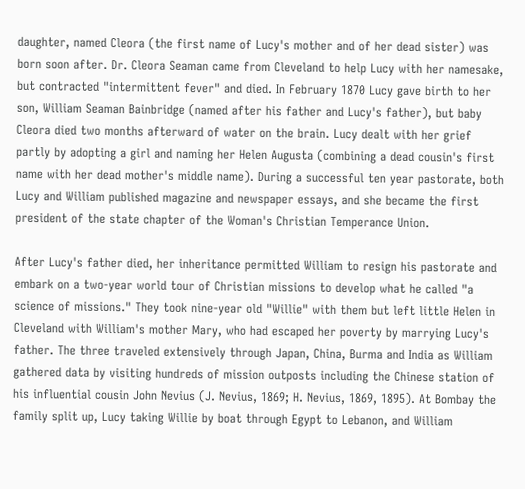daughter, named Cleora (the first name of Lucy's mother and of her dead sister) was born soon after. Dr. Cleora Seaman came from Cleveland to help Lucy with her namesake, but contracted "intermittent fever" and died. In February 1870 Lucy gave birth to her son, William Seaman Bainbridge (named after his father and Lucy's father), but baby Cleora died two months afterward of water on the brain. Lucy dealt with her grief partly by adopting a girl and naming her Helen Augusta (combining a dead cousin's first name with her dead mother's middle name). During a successful ten year pastorate, both Lucy and William published magazine and newspaper essays, and she became the first president of the state chapter of the Woman's Christian Temperance Union.

After Lucy's father died, her inheritance permitted William to resign his pastorate and embark on a two-year world tour of Christian missions to develop what he called "a science of missions." They took nine-year old "Willie" with them but left little Helen in Cleveland with William's mother Mary, who had escaped her poverty by marrying Lucy's father. The three traveled extensively through Japan, China, Burma and India as William gathered data by visiting hundreds of mission outposts including the Chinese station of his influential cousin John Nevius (J. Nevius, 1869; H. Nevius, 1869, 1895). At Bombay the family split up, Lucy taking Willie by boat through Egypt to Lebanon, and William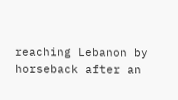reaching Lebanon by horseback after an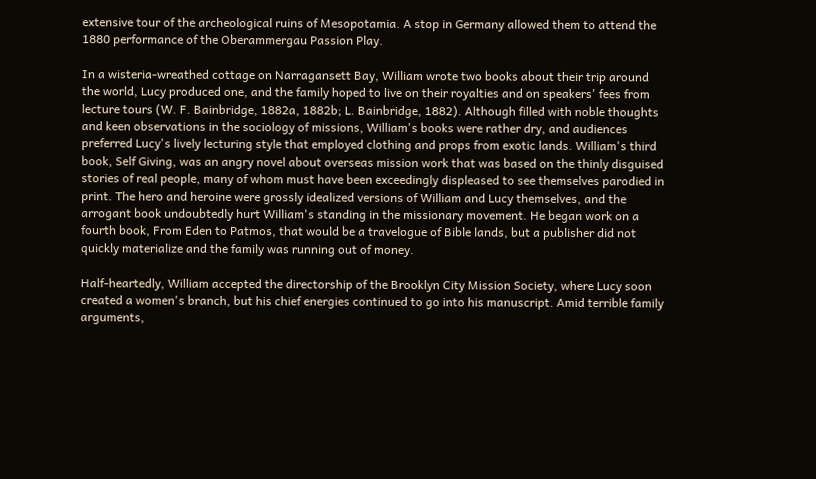extensive tour of the archeological ruins of Mesopotamia. A stop in Germany allowed them to attend the 1880 performance of the Oberammergau Passion Play.

In a wisteria-wreathed cottage on Narragansett Bay, William wrote two books about their trip around the world, Lucy produced one, and the family hoped to live on their royalties and on speakers' fees from lecture tours (W. F. Bainbridge, 1882a, 1882b; L. Bainbridge, 1882). Although filled with noble thoughts and keen observations in the sociology of missions, William's books were rather dry, and audiences preferred Lucy's lively lecturing style that employed clothing and props from exotic lands. William's third book, Self Giving, was an angry novel about overseas mission work that was based on the thinly disguised stories of real people, many of whom must have been exceedingly displeased to see themselves parodied in print. The hero and heroine were grossly idealized versions of William and Lucy themselves, and the arrogant book undoubtedly hurt William's standing in the missionary movement. He began work on a fourth book, From Eden to Patmos, that would be a travelogue of Bible lands, but a publisher did not quickly materialize and the family was running out of money.

Half-heartedly, William accepted the directorship of the Brooklyn City Mission Society, where Lucy soon created a women's branch, but his chief energies continued to go into his manuscript. Amid terrible family arguments,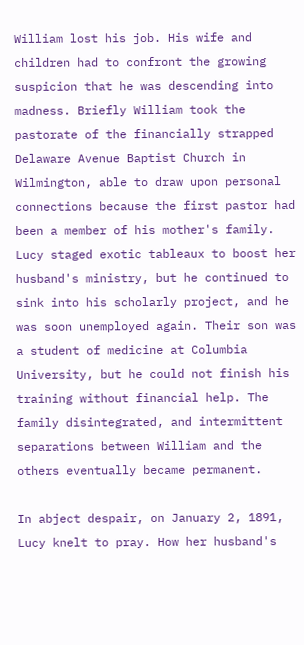William lost his job. His wife and children had to confront the growing suspicion that he was descending into madness. Briefly William took the pastorate of the financially strapped Delaware Avenue Baptist Church in Wilmington, able to draw upon personal connections because the first pastor had been a member of his mother's family. Lucy staged exotic tableaux to boost her husband's ministry, but he continued to sink into his scholarly project, and he was soon unemployed again. Their son was a student of medicine at Columbia University, but he could not finish his training without financial help. The family disintegrated, and intermittent separations between William and the others eventually became permanent.

In abject despair, on January 2, 1891, Lucy knelt to pray. How her husband's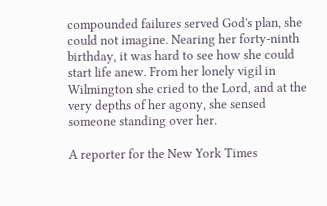compounded failures served God's plan, she could not imagine. Nearing her forty-ninth birthday, it was hard to see how she could start life anew. From her lonely vigil in Wilmington she cried to the Lord, and at the very depths of her agony, she sensed someone standing over her.

A reporter for the New York Times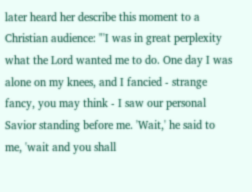later heard her describe this moment to a Christian audience: "'I was in great perplexity what the Lord wanted me to do. One day I was alone on my knees, and I fancied - strange fancy, you may think - I saw our personal Savior standing before me. 'Wait,' he said to me, 'wait and you shall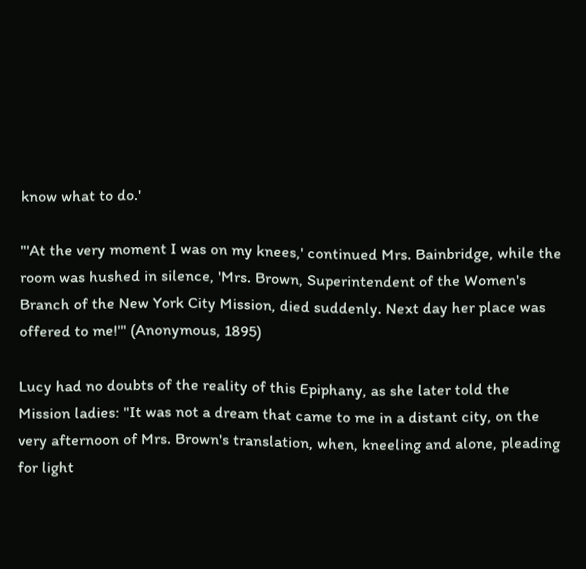know what to do.'

"'At the very moment I was on my knees,' continued Mrs. Bainbridge, while the room was hushed in silence, 'Mrs. Brown, Superintendent of the Women's Branch of the New York City Mission, died suddenly. Next day her place was offered to me!'" (Anonymous, 1895)

Lucy had no doubts of the reality of this Epiphany, as she later told the Mission ladies: "It was not a dream that came to me in a distant city, on the very afternoon of Mrs. Brown's translation, when, kneeling and alone, pleading for light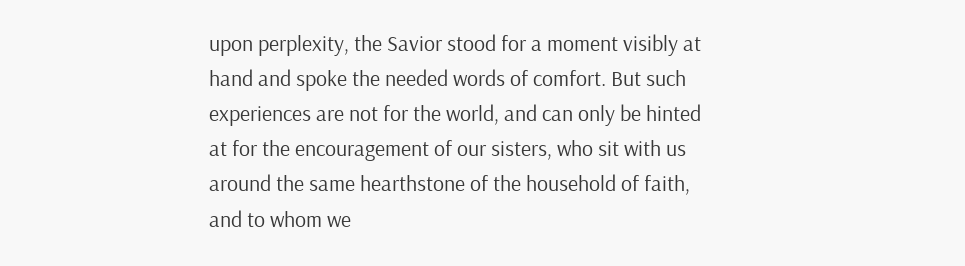upon perplexity, the Savior stood for a moment visibly at hand and spoke the needed words of comfort. But such experiences are not for the world, and can only be hinted at for the encouragement of our sisters, who sit with us around the same hearthstone of the household of faith, and to whom we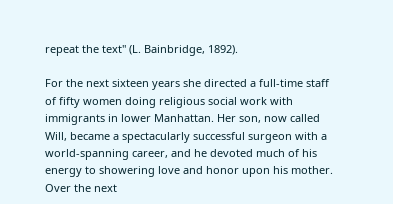repeat the text" (L. Bainbridge, 1892).

For the next sixteen years she directed a full-time staff of fifty women doing religious social work with immigrants in lower Manhattan. Her son, now called Will, became a spectacularly successful surgeon with a world-spanning career, and he devoted much of his energy to showering love and honor upon his mother. Over the next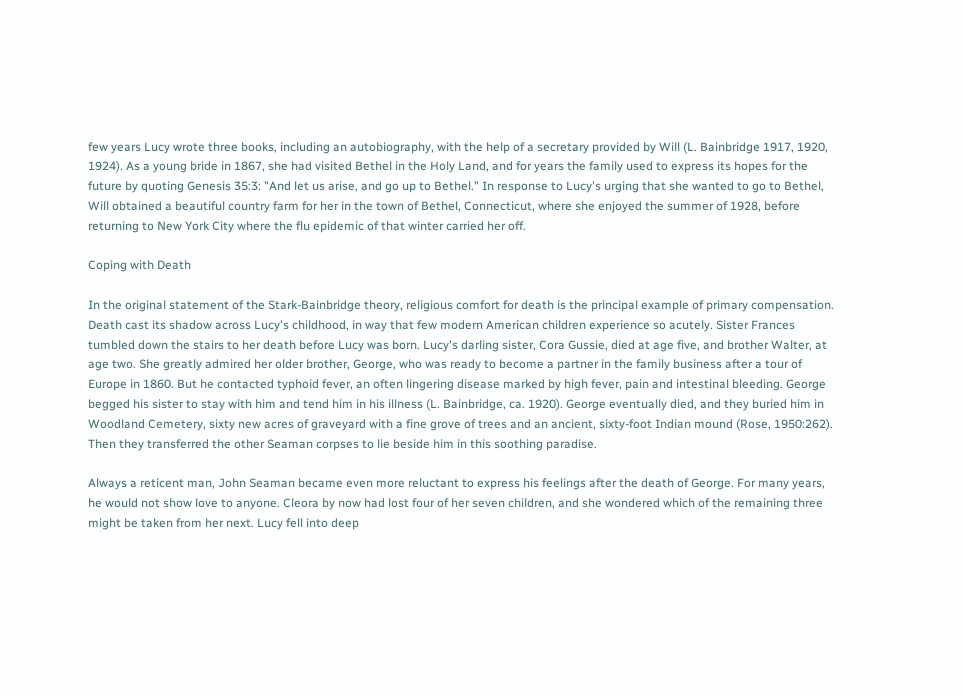few years Lucy wrote three books, including an autobiography, with the help of a secretary provided by Will (L. Bainbridge 1917, 1920, 1924). As a young bride in 1867, she had visited Bethel in the Holy Land, and for years the family used to express its hopes for the future by quoting Genesis 35:3: "And let us arise, and go up to Bethel." In response to Lucy's urging that she wanted to go to Bethel, Will obtained a beautiful country farm for her in the town of Bethel, Connecticut, where she enjoyed the summer of 1928, before returning to New York City where the flu epidemic of that winter carried her off.

Coping with Death

In the original statement of the Stark-Bainbridge theory, religious comfort for death is the principal example of primary compensation. Death cast its shadow across Lucy's childhood, in way that few modern American children experience so acutely. Sister Frances tumbled down the stairs to her death before Lucy was born. Lucy's darling sister, Cora Gussie, died at age five, and brother Walter, at age two. She greatly admired her older brother, George, who was ready to become a partner in the family business after a tour of Europe in 1860. But he contacted typhoid fever, an often lingering disease marked by high fever, pain and intestinal bleeding. George begged his sister to stay with him and tend him in his illness (L. Bainbridge, ca. 1920). George eventually died, and they buried him in Woodland Cemetery, sixty new acres of graveyard with a fine grove of trees and an ancient, sixty-foot Indian mound (Rose, 1950:262). Then they transferred the other Seaman corpses to lie beside him in this soothing paradise.

Always a reticent man, John Seaman became even more reluctant to express his feelings after the death of George. For many years, he would not show love to anyone. Cleora by now had lost four of her seven children, and she wondered which of the remaining three might be taken from her next. Lucy fell into deep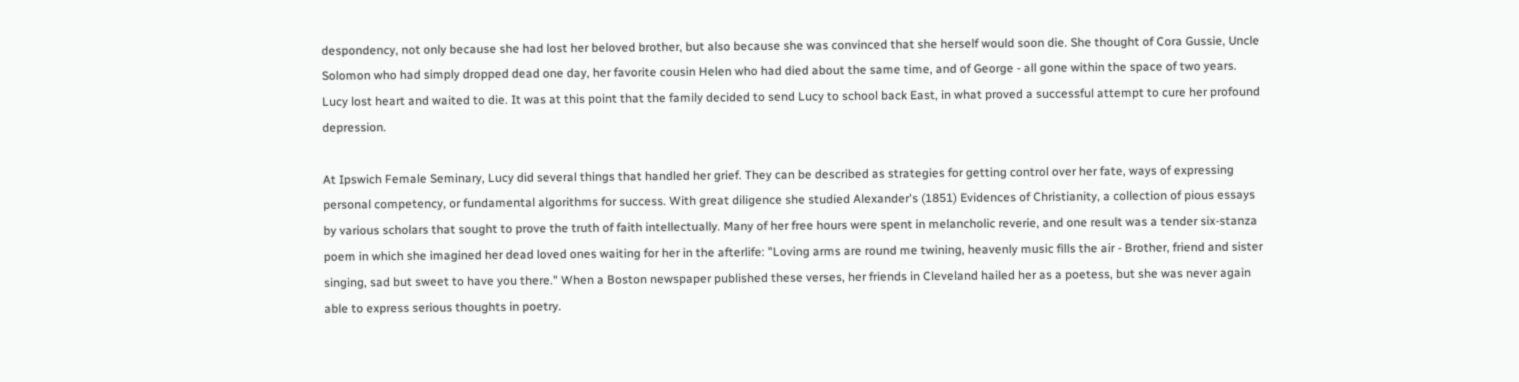despondency, not only because she had lost her beloved brother, but also because she was convinced that she herself would soon die. She thought of Cora Gussie, Uncle Solomon who had simply dropped dead one day, her favorite cousin Helen who had died about the same time, and of George - all gone within the space of two years. Lucy lost heart and waited to die. It was at this point that the family decided to send Lucy to school back East, in what proved a successful attempt to cure her profound depression.

At Ipswich Female Seminary, Lucy did several things that handled her grief. They can be described as strategies for getting control over her fate, ways of expressing personal competency, or fundamental algorithms for success. With great diligence she studied Alexander's (1851) Evidences of Christianity, a collection of pious essays by various scholars that sought to prove the truth of faith intellectually. Many of her free hours were spent in melancholic reverie, and one result was a tender six-stanza poem in which she imagined her dead loved ones waiting for her in the afterlife: "Loving arms are round me twining, heavenly music fills the air - Brother, friend and sister singing, sad but sweet to have you there." When a Boston newspaper published these verses, her friends in Cleveland hailed her as a poetess, but she was never again able to express serious thoughts in poetry.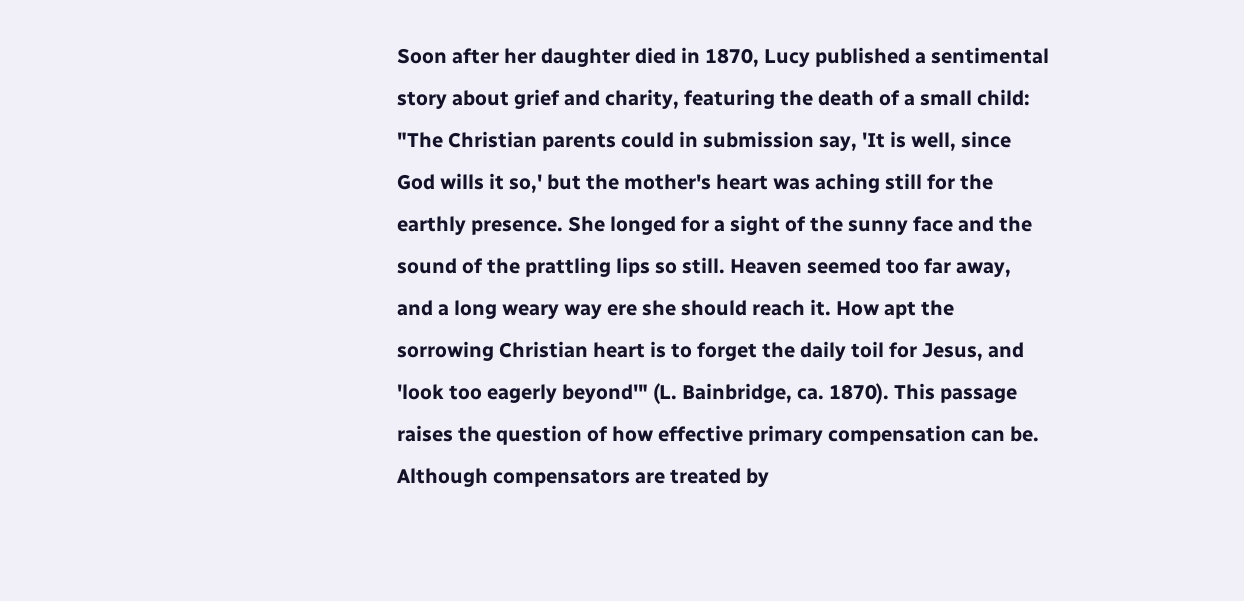Soon after her daughter died in 1870, Lucy published a sentimental story about grief and charity, featuring the death of a small child: "The Christian parents could in submission say, 'It is well, since God wills it so,' but the mother's heart was aching still for the earthly presence. She longed for a sight of the sunny face and the sound of the prattling lips so still. Heaven seemed too far away, and a long weary way ere she should reach it. How apt the sorrowing Christian heart is to forget the daily toil for Jesus, and 'look too eagerly beyond'" (L. Bainbridge, ca. 1870). This passage raises the question of how effective primary compensation can be. Although compensators are treated by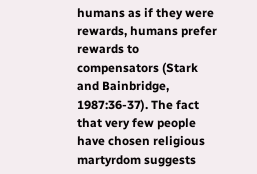humans as if they were rewards, humans prefer rewards to compensators (Stark and Bainbridge, 1987:36-37). The fact that very few people have chosen religious martyrdom suggests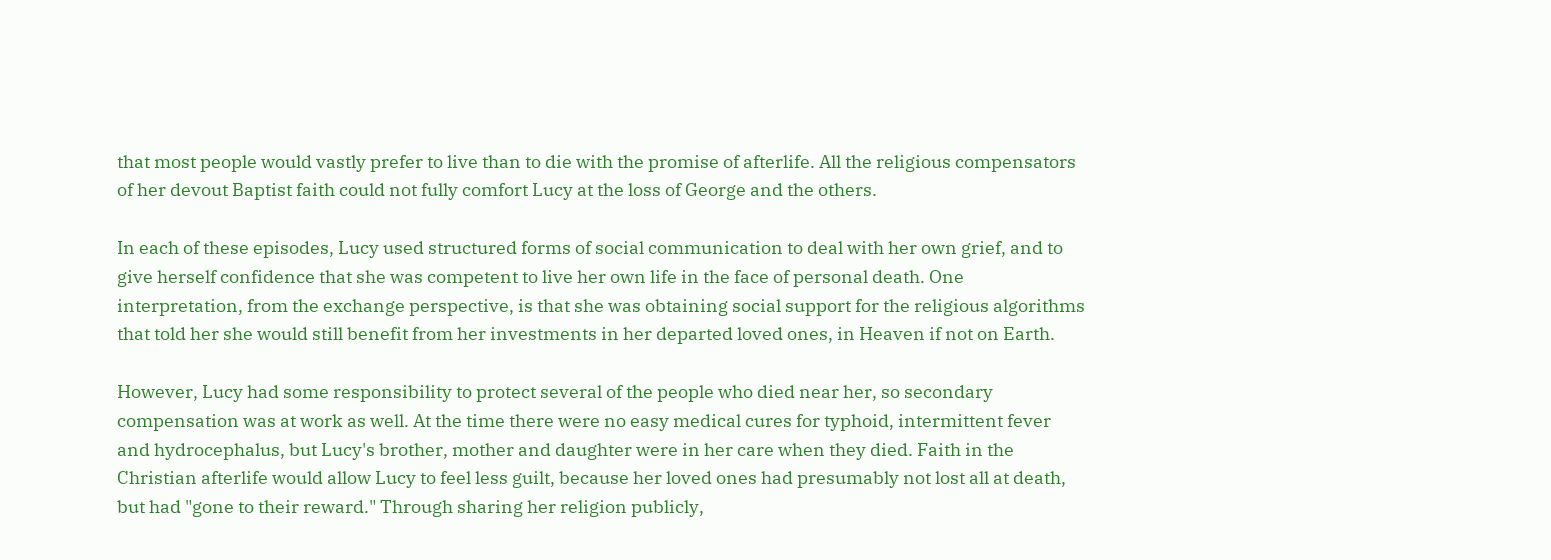that most people would vastly prefer to live than to die with the promise of afterlife. All the religious compensators of her devout Baptist faith could not fully comfort Lucy at the loss of George and the others.

In each of these episodes, Lucy used structured forms of social communication to deal with her own grief, and to give herself confidence that she was competent to live her own life in the face of personal death. One interpretation, from the exchange perspective, is that she was obtaining social support for the religious algorithms that told her she would still benefit from her investments in her departed loved ones, in Heaven if not on Earth.

However, Lucy had some responsibility to protect several of the people who died near her, so secondary compensation was at work as well. At the time there were no easy medical cures for typhoid, intermittent fever and hydrocephalus, but Lucy's brother, mother and daughter were in her care when they died. Faith in the Christian afterlife would allow Lucy to feel less guilt, because her loved ones had presumably not lost all at death, but had "gone to their reward." Through sharing her religion publicly,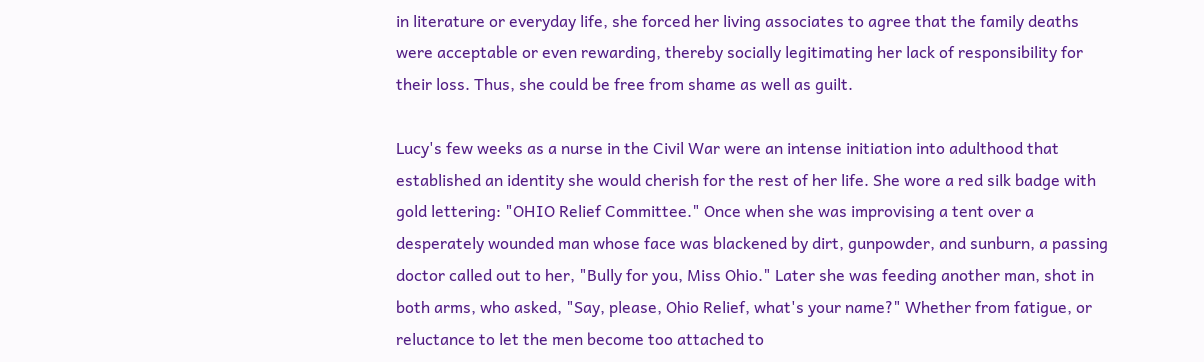in literature or everyday life, she forced her living associates to agree that the family deaths were acceptable or even rewarding, thereby socially legitimating her lack of responsibility for their loss. Thus, she could be free from shame as well as guilt.

Lucy's few weeks as a nurse in the Civil War were an intense initiation into adulthood that established an identity she would cherish for the rest of her life. She wore a red silk badge with gold lettering: "OHIO Relief Committee." Once when she was improvising a tent over a desperately wounded man whose face was blackened by dirt, gunpowder, and sunburn, a passing doctor called out to her, "Bully for you, Miss Ohio." Later she was feeding another man, shot in both arms, who asked, "Say, please, Ohio Relief, what's your name?" Whether from fatigue, or reluctance to let the men become too attached to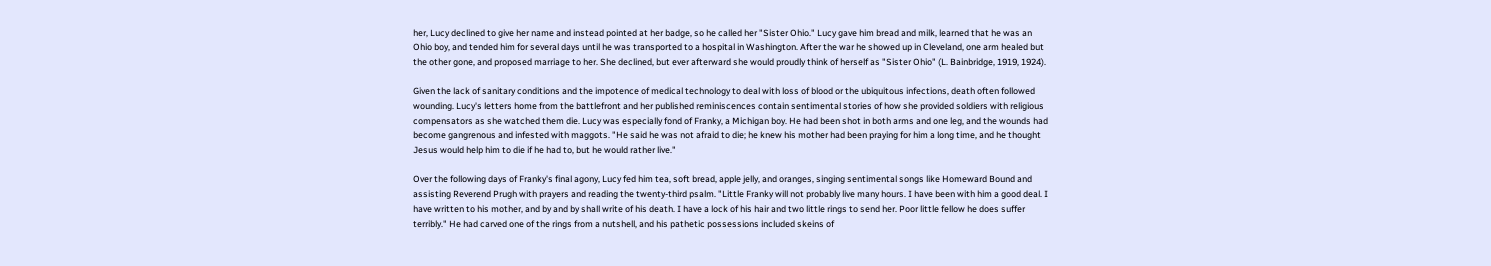her, Lucy declined to give her name and instead pointed at her badge, so he called her "Sister Ohio." Lucy gave him bread and milk, learned that he was an Ohio boy, and tended him for several days until he was transported to a hospital in Washington. After the war he showed up in Cleveland, one arm healed but the other gone, and proposed marriage to her. She declined, but ever afterward she would proudly think of herself as "Sister Ohio" (L. Bainbridge, 1919, 1924).

Given the lack of sanitary conditions and the impotence of medical technology to deal with loss of blood or the ubiquitous infections, death often followed wounding. Lucy's letters home from the battlefront and her published reminiscences contain sentimental stories of how she provided soldiers with religious compensators as she watched them die. Lucy was especially fond of Franky, a Michigan boy. He had been shot in both arms and one leg, and the wounds had become gangrenous and infested with maggots. "He said he was not afraid to die; he knew his mother had been praying for him a long time, and he thought Jesus would help him to die if he had to, but he would rather live."

Over the following days of Franky's final agony, Lucy fed him tea, soft bread, apple jelly, and oranges, singing sentimental songs like Homeward Bound and assisting Reverend Prugh with prayers and reading the twenty-third psalm. "Little Franky will not probably live many hours. I have been with him a good deal. I have written to his mother, and by and by shall write of his death. I have a lock of his hair and two little rings to send her. Poor little fellow he does suffer terribly." He had carved one of the rings from a nutshell, and his pathetic possessions included skeins of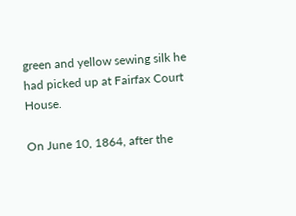green and yellow sewing silk he had picked up at Fairfax Court House.

On June 10, 1864, after the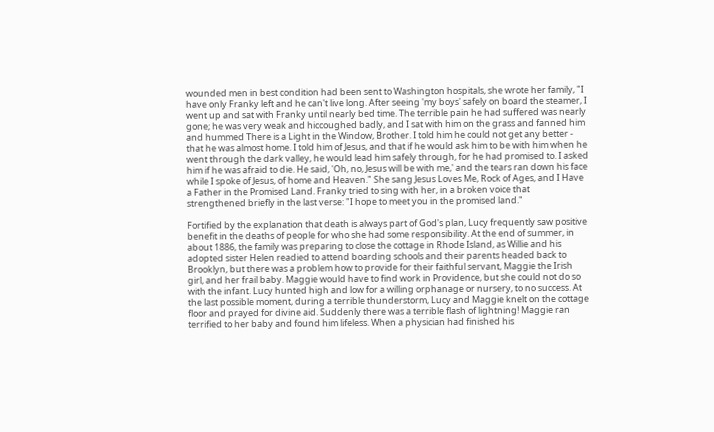wounded men in best condition had been sent to Washington hospitals, she wrote her family, "I have only Franky left and he can't live long. After seeing 'my boys' safely on board the steamer, I went up and sat with Franky until nearly bed time. The terrible pain he had suffered was nearly gone; he was very weak and hiccoughed badly, and I sat with him on the grass and fanned him and hummed There is a Light in the Window, Brother. I told him he could not get any better - that he was almost home. I told him of Jesus, and that if he would ask him to be with him when he went through the dark valley, he would lead him safely through, for he had promised to. I asked him if he was afraid to die. He said, 'Oh, no, Jesus will be with me,' and the tears ran down his face while I spoke of Jesus, of home and Heaven." She sang Jesus Loves Me, Rock of Ages, and I Have a Father in the Promised Land. Franky tried to sing with her, in a broken voice that strengthened briefly in the last verse: "I hope to meet you in the promised land."

Fortified by the explanation that death is always part of God's plan, Lucy frequently saw positive benefit in the deaths of people for who she had some responsibility. At the end of summer, in about 1886, the family was preparing to close the cottage in Rhode Island, as Willie and his adopted sister Helen readied to attend boarding schools and their parents headed back to Brooklyn, but there was a problem how to provide for their faithful servant, Maggie the Irish girl, and her frail baby. Maggie would have to find work in Providence, but she could not do so with the infant. Lucy hunted high and low for a willing orphanage or nursery, to no success. At the last possible moment, during a terrible thunderstorm, Lucy and Maggie knelt on the cottage floor and prayed for divine aid. Suddenly there was a terrible flash of lightning! Maggie ran terrified to her baby and found him lifeless. When a physician had finished his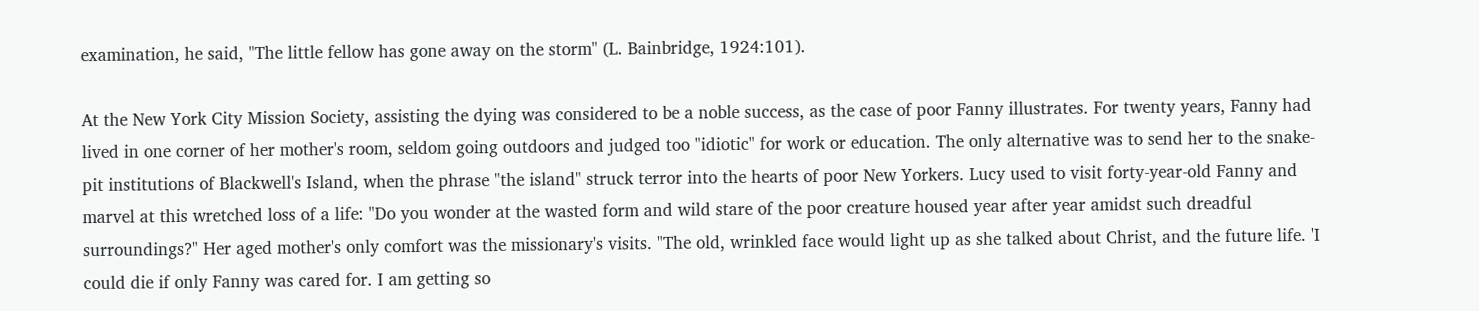examination, he said, "The little fellow has gone away on the storm" (L. Bainbridge, 1924:101).

At the New York City Mission Society, assisting the dying was considered to be a noble success, as the case of poor Fanny illustrates. For twenty years, Fanny had lived in one corner of her mother's room, seldom going outdoors and judged too "idiotic" for work or education. The only alternative was to send her to the snake-pit institutions of Blackwell's Island, when the phrase "the island" struck terror into the hearts of poor New Yorkers. Lucy used to visit forty-year-old Fanny and marvel at this wretched loss of a life: "Do you wonder at the wasted form and wild stare of the poor creature housed year after year amidst such dreadful surroundings?" Her aged mother's only comfort was the missionary's visits. "The old, wrinkled face would light up as she talked about Christ, and the future life. 'I could die if only Fanny was cared for. I am getting so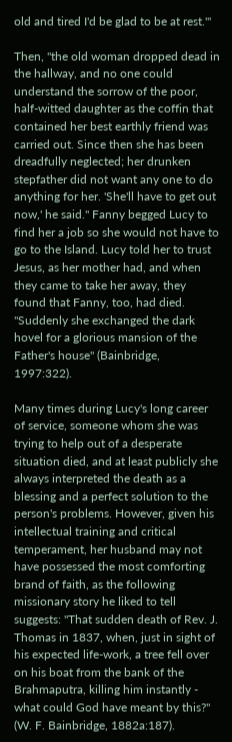old and tired I'd be glad to be at rest.'"

Then, "the old woman dropped dead in the hallway, and no one could understand the sorrow of the poor, half-witted daughter as the coffin that contained her best earthly friend was carried out. Since then she has been dreadfully neglected; her drunken stepfather did not want any one to do anything for her. 'She'll have to get out now,' he said." Fanny begged Lucy to find her a job so she would not have to go to the Island. Lucy told her to trust Jesus, as her mother had, and when they came to take her away, they found that Fanny, too, had died. "Suddenly she exchanged the dark hovel for a glorious mansion of the Father's house" (Bainbridge, 1997:322).

Many times during Lucy's long career of service, someone whom she was trying to help out of a desperate situation died, and at least publicly she always interpreted the death as a blessing and a perfect solution to the person's problems. However, given his intellectual training and critical temperament, her husband may not have possessed the most comforting brand of faith, as the following missionary story he liked to tell suggests: "That sudden death of Rev. J. Thomas in 1837, when, just in sight of his expected life-work, a tree fell over on his boat from the bank of the Brahmaputra, killing him instantly - what could God have meant by this?" (W. F. Bainbridge, 1882a:187).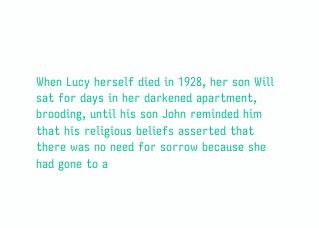When Lucy herself died in 1928, her son Will sat for days in her darkened apartment, brooding, until his son John reminded him that his religious beliefs asserted that there was no need for sorrow because she had gone to a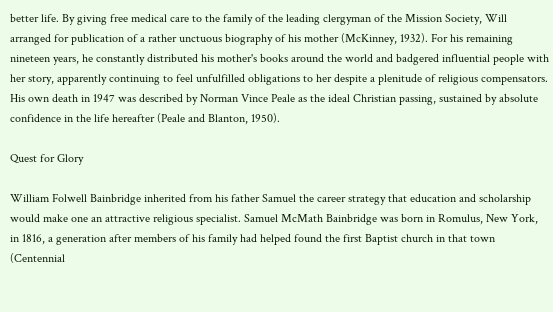better life. By giving free medical care to the family of the leading clergyman of the Mission Society, Will arranged for publication of a rather unctuous biography of his mother (McKinney, 1932). For his remaining nineteen years, he constantly distributed his mother's books around the world and badgered influential people with her story, apparently continuing to feel unfulfilled obligations to her despite a plenitude of religious compensators. His own death in 1947 was described by Norman Vince Peale as the ideal Christian passing, sustained by absolute confidence in the life hereafter (Peale and Blanton, 1950).

Quest for Glory

William Folwell Bainbridge inherited from his father Samuel the career strategy that education and scholarship would make one an attractive religious specialist. Samuel McMath Bainbridge was born in Romulus, New York, in 1816, a generation after members of his family had helped found the first Baptist church in that town (Centennial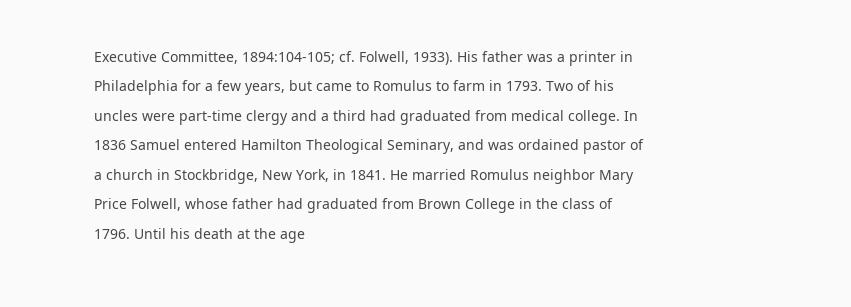Executive Committee, 1894:104-105; cf. Folwell, 1933). His father was a printer in Philadelphia for a few years, but came to Romulus to farm in 1793. Two of his uncles were part-time clergy and a third had graduated from medical college. In 1836 Samuel entered Hamilton Theological Seminary, and was ordained pastor of a church in Stockbridge, New York, in 1841. He married Romulus neighbor Mary Price Folwell, whose father had graduated from Brown College in the class of 1796. Until his death at the age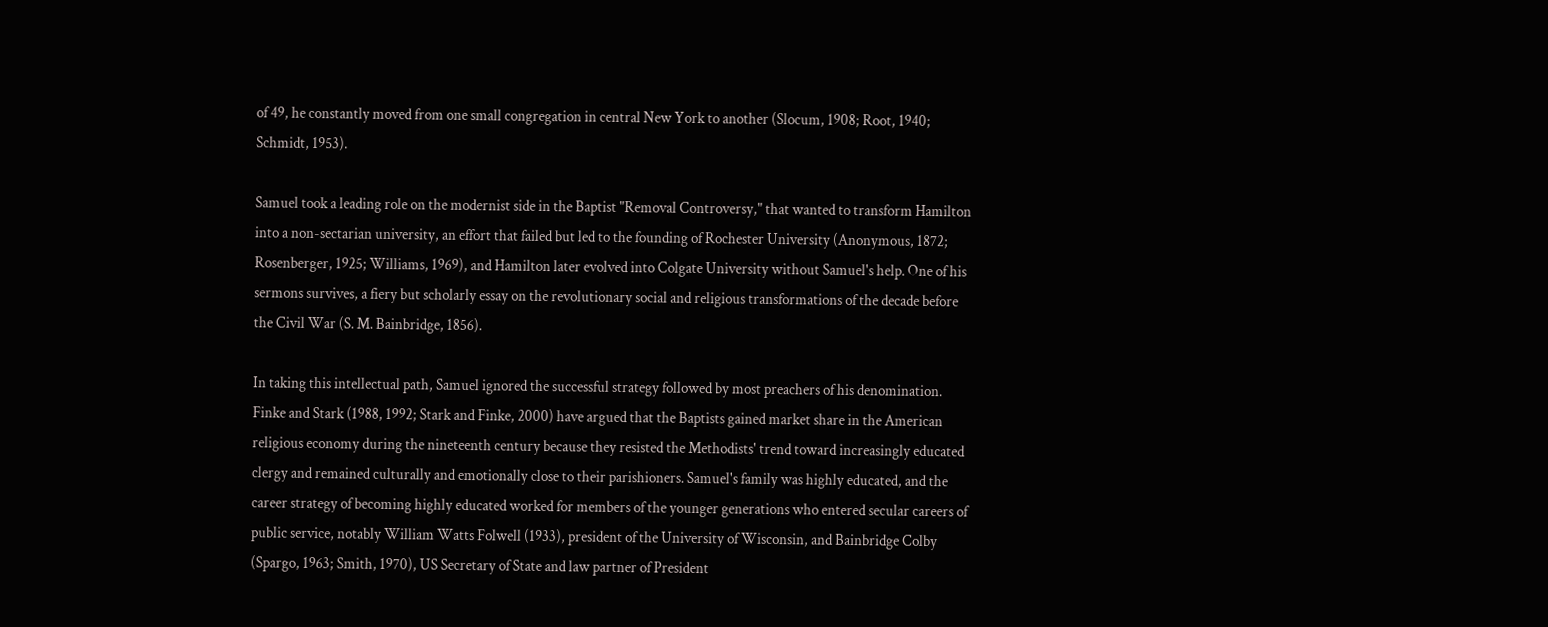of 49, he constantly moved from one small congregation in central New York to another (Slocum, 1908; Root, 1940; Schmidt, 1953).

Samuel took a leading role on the modernist side in the Baptist "Removal Controversy," that wanted to transform Hamilton into a non-sectarian university, an effort that failed but led to the founding of Rochester University (Anonymous, 1872; Rosenberger, 1925; Williams, 1969), and Hamilton later evolved into Colgate University without Samuel's help. One of his sermons survives, a fiery but scholarly essay on the revolutionary social and religious transformations of the decade before the Civil War (S. M. Bainbridge, 1856).

In taking this intellectual path, Samuel ignored the successful strategy followed by most preachers of his denomination. Finke and Stark (1988, 1992; Stark and Finke, 2000) have argued that the Baptists gained market share in the American religious economy during the nineteenth century because they resisted the Methodists' trend toward increasingly educated clergy and remained culturally and emotionally close to their parishioners. Samuel's family was highly educated, and the career strategy of becoming highly educated worked for members of the younger generations who entered secular careers of public service, notably William Watts Folwell (1933), president of the University of Wisconsin, and Bainbridge Colby (Spargo, 1963; Smith, 1970), US Secretary of State and law partner of President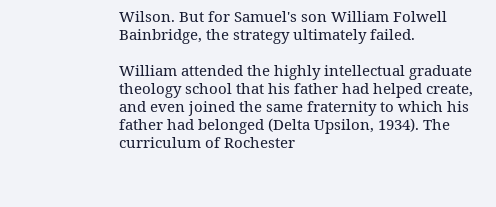Wilson. But for Samuel's son William Folwell Bainbridge, the strategy ultimately failed.

William attended the highly intellectual graduate theology school that his father had helped create, and even joined the same fraternity to which his father had belonged (Delta Upsilon, 1934). The curriculum of Rochester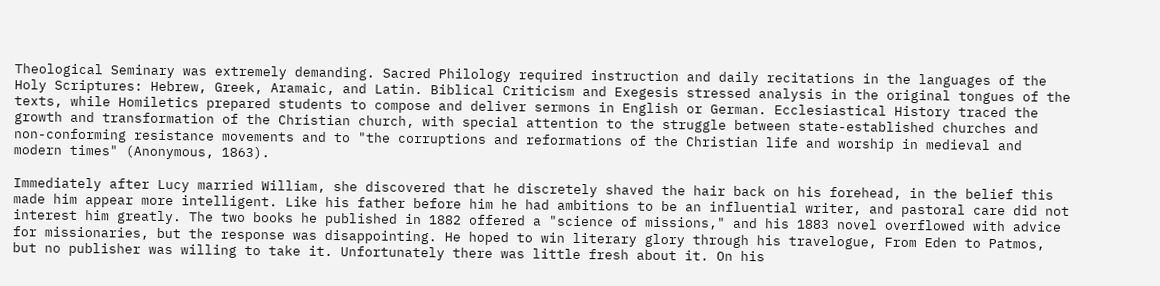Theological Seminary was extremely demanding. Sacred Philology required instruction and daily recitations in the languages of the Holy Scriptures: Hebrew, Greek, Aramaic, and Latin. Biblical Criticism and Exegesis stressed analysis in the original tongues of the texts, while Homiletics prepared students to compose and deliver sermons in English or German. Ecclesiastical History traced the growth and transformation of the Christian church, with special attention to the struggle between state-established churches and non-conforming resistance movements and to "the corruptions and reformations of the Christian life and worship in medieval and modern times" (Anonymous, 1863).

Immediately after Lucy married William, she discovered that he discretely shaved the hair back on his forehead, in the belief this made him appear more intelligent. Like his father before him he had ambitions to be an influential writer, and pastoral care did not interest him greatly. The two books he published in 1882 offered a "science of missions," and his 1883 novel overflowed with advice for missionaries, but the response was disappointing. He hoped to win literary glory through his travelogue, From Eden to Patmos, but no publisher was willing to take it. Unfortunately there was little fresh about it. On his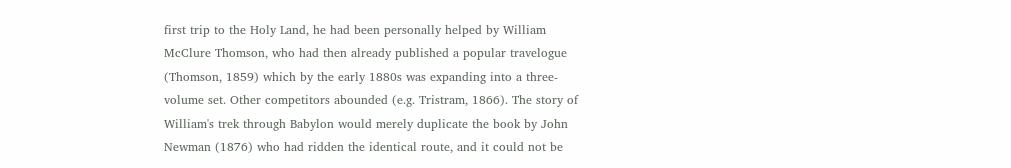first trip to the Holy Land, he had been personally helped by William McClure Thomson, who had then already published a popular travelogue (Thomson, 1859) which by the early 1880s was expanding into a three-volume set. Other competitors abounded (e.g. Tristram, 1866). The story of William's trek through Babylon would merely duplicate the book by John Newman (1876) who had ridden the identical route, and it could not be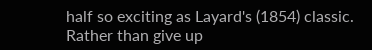half so exciting as Layard's (1854) classic. Rather than give up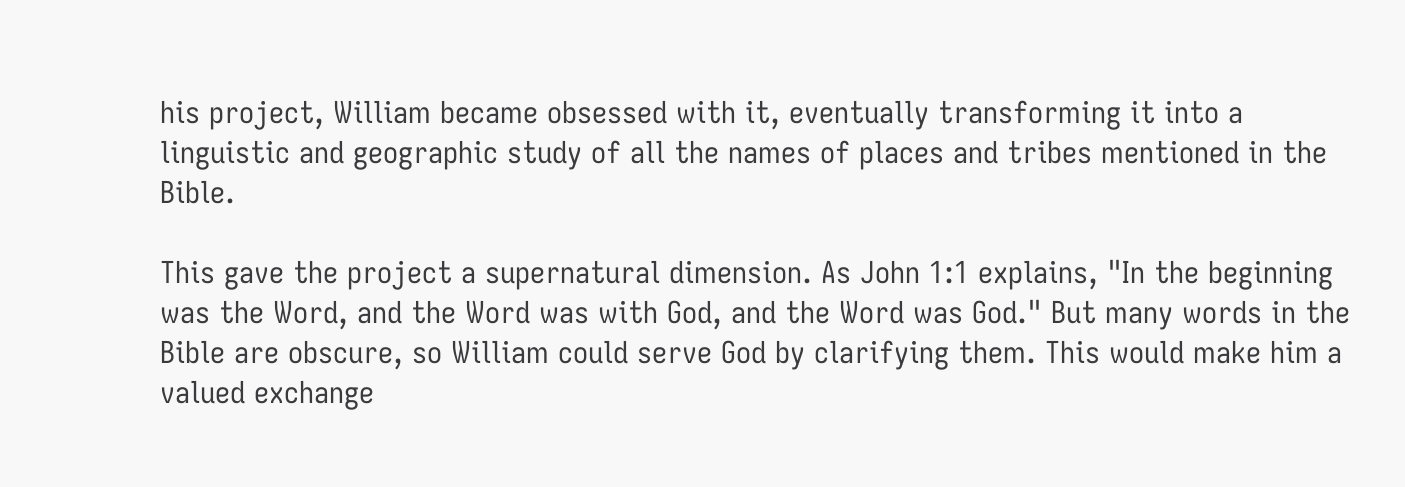his project, William became obsessed with it, eventually transforming it into a linguistic and geographic study of all the names of places and tribes mentioned in the Bible.

This gave the project a supernatural dimension. As John 1:1 explains, "In the beginning was the Word, and the Word was with God, and the Word was God." But many words in the Bible are obscure, so William could serve God by clarifying them. This would make him a valued exchange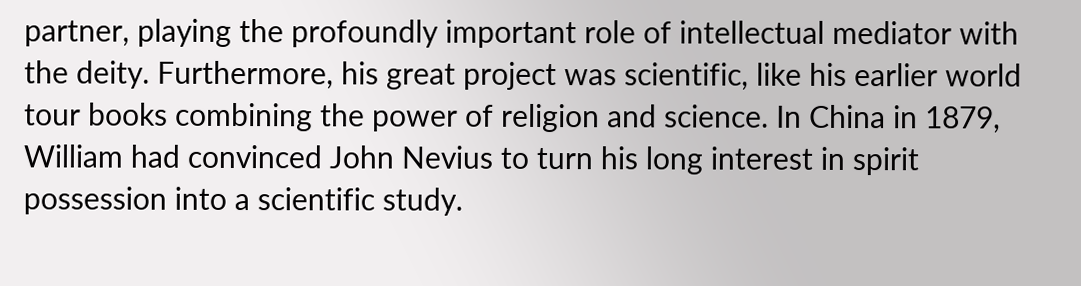partner, playing the profoundly important role of intellectual mediator with the deity. Furthermore, his great project was scientific, like his earlier world tour books combining the power of religion and science. In China in 1879, William had convinced John Nevius to turn his long interest in spirit possession into a scientific study.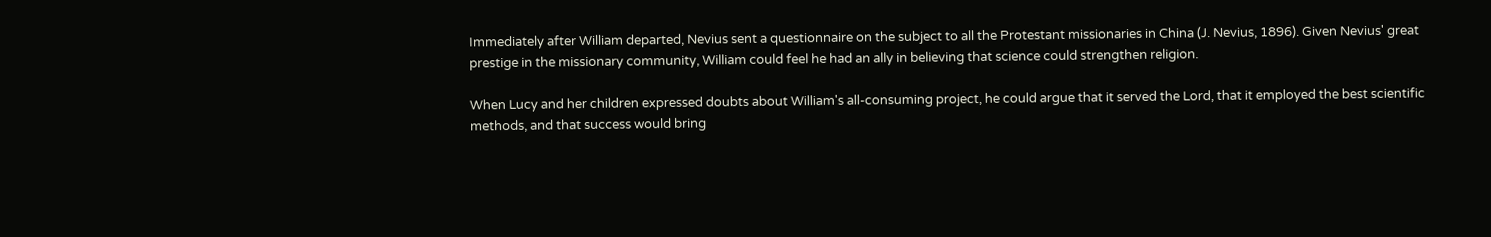Immediately after William departed, Nevius sent a questionnaire on the subject to all the Protestant missionaries in China (J. Nevius, 1896). Given Nevius' great prestige in the missionary community, William could feel he had an ally in believing that science could strengthen religion.

When Lucy and her children expressed doubts about William's all-consuming project, he could argue that it served the Lord, that it employed the best scientific methods, and that success would bring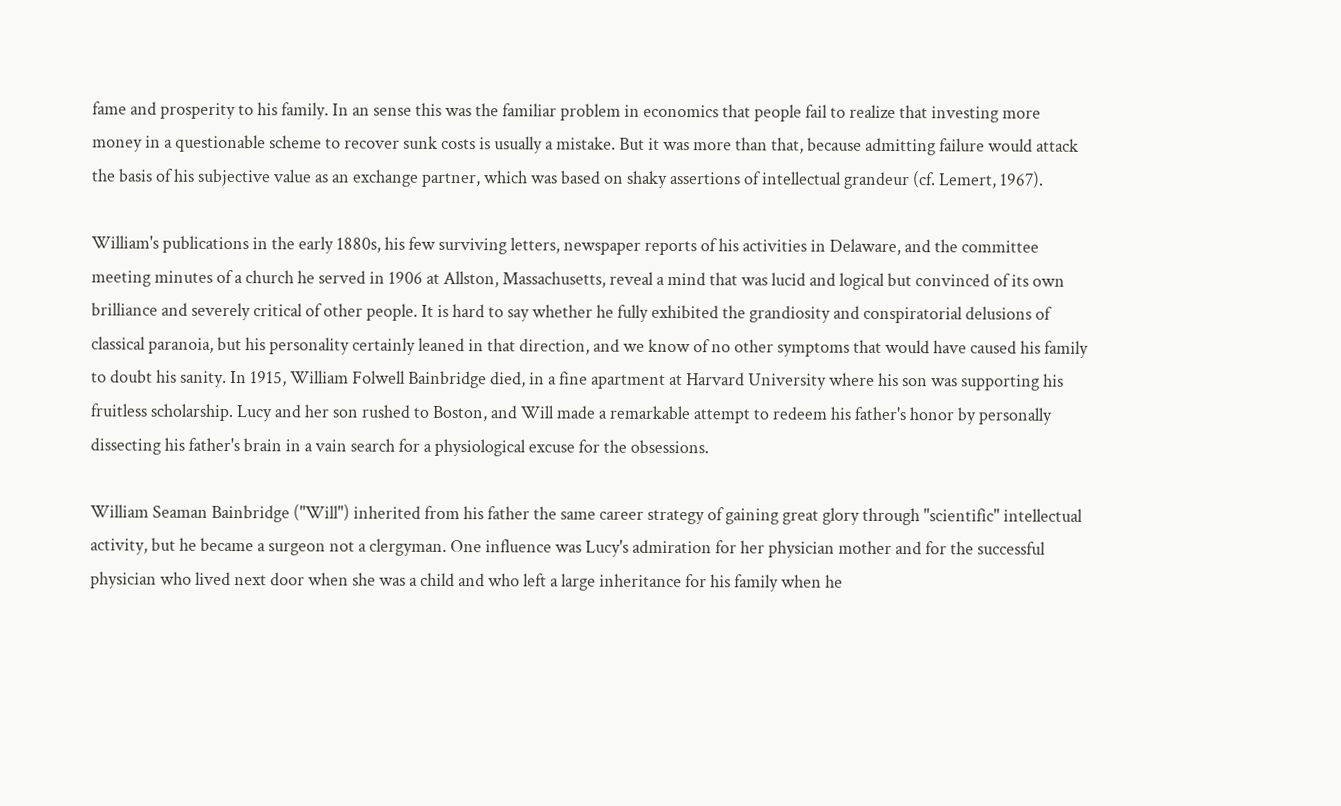fame and prosperity to his family. In an sense this was the familiar problem in economics that people fail to realize that investing more money in a questionable scheme to recover sunk costs is usually a mistake. But it was more than that, because admitting failure would attack the basis of his subjective value as an exchange partner, which was based on shaky assertions of intellectual grandeur (cf. Lemert, 1967).

William's publications in the early 1880s, his few surviving letters, newspaper reports of his activities in Delaware, and the committee meeting minutes of a church he served in 1906 at Allston, Massachusetts, reveal a mind that was lucid and logical but convinced of its own brilliance and severely critical of other people. It is hard to say whether he fully exhibited the grandiosity and conspiratorial delusions of classical paranoia, but his personality certainly leaned in that direction, and we know of no other symptoms that would have caused his family to doubt his sanity. In 1915, William Folwell Bainbridge died, in a fine apartment at Harvard University where his son was supporting his fruitless scholarship. Lucy and her son rushed to Boston, and Will made a remarkable attempt to redeem his father's honor by personally dissecting his father's brain in a vain search for a physiological excuse for the obsessions.

William Seaman Bainbridge ("Will") inherited from his father the same career strategy of gaining great glory through "scientific" intellectual activity, but he became a surgeon not a clergyman. One influence was Lucy's admiration for her physician mother and for the successful physician who lived next door when she was a child and who left a large inheritance for his family when he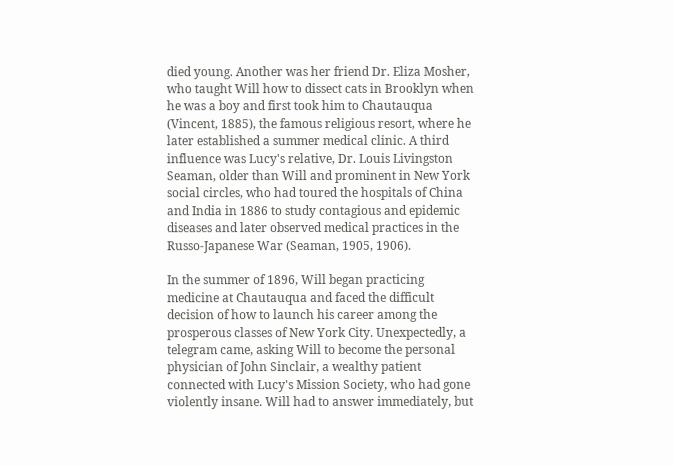died young. Another was her friend Dr. Eliza Mosher, who taught Will how to dissect cats in Brooklyn when he was a boy and first took him to Chautauqua (Vincent, 1885), the famous religious resort, where he later established a summer medical clinic. A third influence was Lucy's relative, Dr. Louis Livingston Seaman, older than Will and prominent in New York social circles, who had toured the hospitals of China and India in 1886 to study contagious and epidemic diseases and later observed medical practices in the Russo-Japanese War (Seaman, 1905, 1906).

In the summer of 1896, Will began practicing medicine at Chautauqua and faced the difficult decision of how to launch his career among the prosperous classes of New York City. Unexpectedly, a telegram came, asking Will to become the personal physician of John Sinclair, a wealthy patient connected with Lucy's Mission Society, who had gone violently insane. Will had to answer immediately, but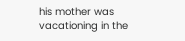his mother was vacationing in the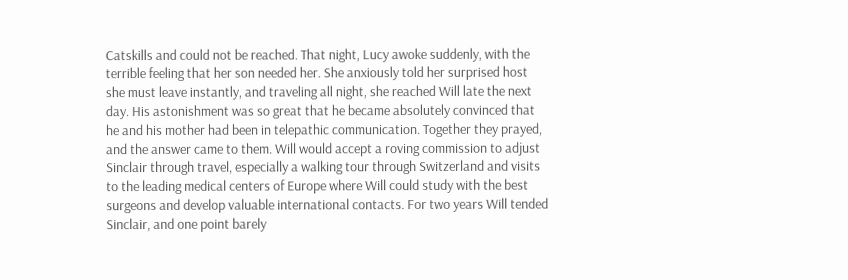Catskills and could not be reached. That night, Lucy awoke suddenly, with the terrible feeling that her son needed her. She anxiously told her surprised host she must leave instantly, and traveling all night, she reached Will late the next day. His astonishment was so great that he became absolutely convinced that he and his mother had been in telepathic communication. Together they prayed, and the answer came to them. Will would accept a roving commission to adjust Sinclair through travel, especially a walking tour through Switzerland and visits to the leading medical centers of Europe where Will could study with the best surgeons and develop valuable international contacts. For two years Will tended Sinclair, and one point barely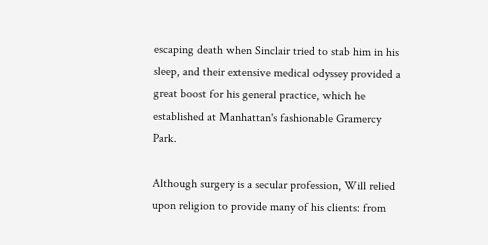escaping death when Sinclair tried to stab him in his sleep, and their extensive medical odyssey provided a great boost for his general practice, which he established at Manhattan's fashionable Gramercy Park.

Although surgery is a secular profession, Will relied upon religion to provide many of his clients: from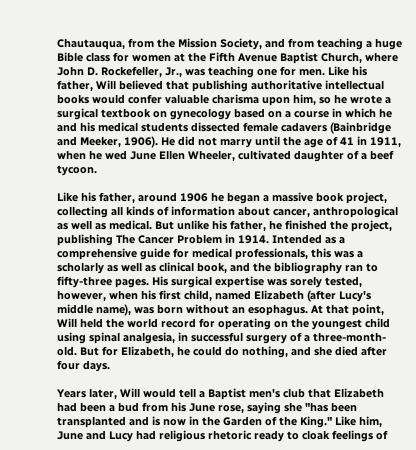Chautauqua, from the Mission Society, and from teaching a huge Bible class for women at the Fifth Avenue Baptist Church, where John D. Rockefeller, Jr., was teaching one for men. Like his father, Will believed that publishing authoritative intellectual books would confer valuable charisma upon him, so he wrote a surgical textbook on gynecology based on a course in which he and his medical students dissected female cadavers (Bainbridge and Meeker, 1906). He did not marry until the age of 41 in 1911, when he wed June Ellen Wheeler, cultivated daughter of a beef tycoon.

Like his father, around 1906 he began a massive book project, collecting all kinds of information about cancer, anthropological as well as medical. But unlike his father, he finished the project, publishing The Cancer Problem in 1914. Intended as a comprehensive guide for medical professionals, this was a scholarly as well as clinical book, and the bibliography ran to fifty-three pages. His surgical expertise was sorely tested, however, when his first child, named Elizabeth (after Lucy's middle name), was born without an esophagus. At that point, Will held the world record for operating on the youngest child using spinal analgesia, in successful surgery of a three-month-old. But for Elizabeth, he could do nothing, and she died after four days.

Years later, Will would tell a Baptist men's club that Elizabeth had been a bud from his June rose, saying she "has been transplanted and is now in the Garden of the King." Like him, June and Lucy had religious rhetoric ready to cloak feelings of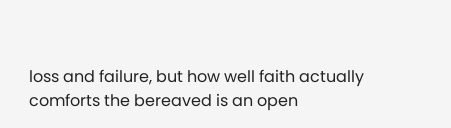loss and failure, but how well faith actually comforts the bereaved is an open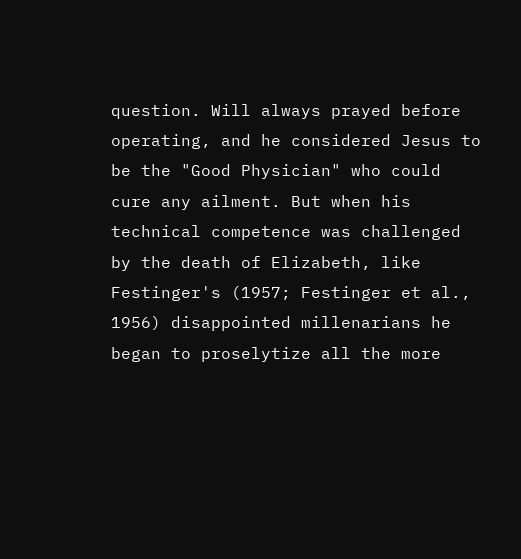question. Will always prayed before operating, and he considered Jesus to be the "Good Physician" who could cure any ailment. But when his technical competence was challenged by the death of Elizabeth, like Festinger's (1957; Festinger et al., 1956) disappointed millenarians he began to proselytize all the more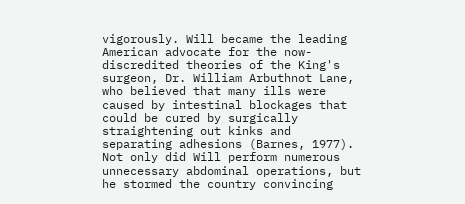vigorously. Will became the leading American advocate for the now-discredited theories of the King's surgeon, Dr. William Arbuthnot Lane, who believed that many ills were caused by intestinal blockages that could be cured by surgically straightening out kinks and separating adhesions (Barnes, 1977). Not only did Will perform numerous unnecessary abdominal operations, but he stormed the country convincing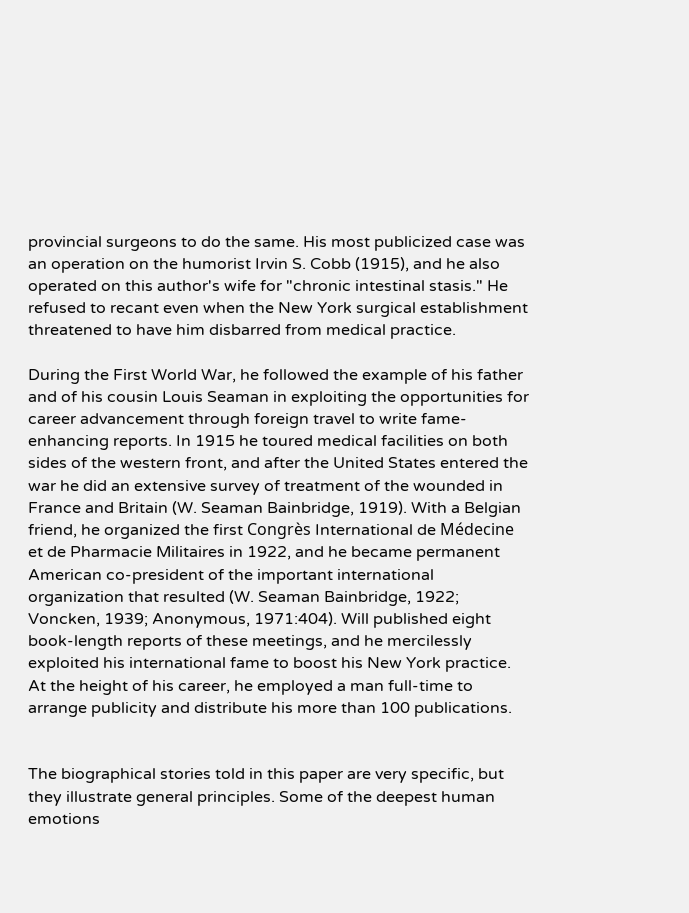provincial surgeons to do the same. His most publicized case was an operation on the humorist Irvin S. Cobb (1915), and he also operated on this author's wife for "chronic intestinal stasis." He refused to recant even when the New York surgical establishment threatened to have him disbarred from medical practice.

During the First World War, he followed the example of his father and of his cousin Louis Seaman in exploiting the opportunities for career advancement through foreign travel to write fame-enhancing reports. In 1915 he toured medical facilities on both sides of the western front, and after the United States entered the war he did an extensive survey of treatment of the wounded in France and Britain (W. Seaman Bainbridge, 1919). With a Belgian friend, he organized the first Congrès International de Médecine et de Pharmacie Militaires in 1922, and he became permanent American co-president of the important international organization that resulted (W. Seaman Bainbridge, 1922; Voncken, 1939; Anonymous, 1971:404). Will published eight book-length reports of these meetings, and he mercilessly exploited his international fame to boost his New York practice. At the height of his career, he employed a man full-time to arrange publicity and distribute his more than 100 publications.


The biographical stories told in this paper are very specific, but they illustrate general principles. Some of the deepest human emotions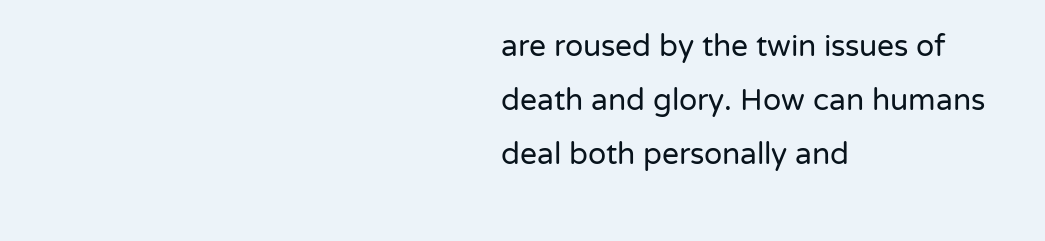are roused by the twin issues of death and glory. How can humans deal both personally and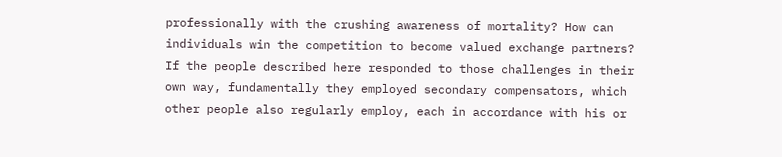professionally with the crushing awareness of mortality? How can individuals win the competition to become valued exchange partners? If the people described here responded to those challenges in their own way, fundamentally they employed secondary compensators, which other people also regularly employ, each in accordance with his or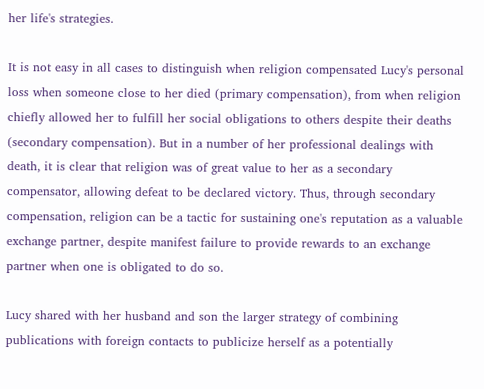her life's strategies.

It is not easy in all cases to distinguish when religion compensated Lucy's personal loss when someone close to her died (primary compensation), from when religion chiefly allowed her to fulfill her social obligations to others despite their deaths (secondary compensation). But in a number of her professional dealings with death, it is clear that religion was of great value to her as a secondary compensator, allowing defeat to be declared victory. Thus, through secondary compensation, religion can be a tactic for sustaining one's reputation as a valuable exchange partner, despite manifest failure to provide rewards to an exchange partner when one is obligated to do so.

Lucy shared with her husband and son the larger strategy of combining publications with foreign contacts to publicize herself as a potentially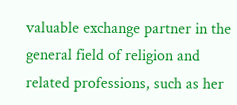valuable exchange partner in the general field of religion and related professions, such as her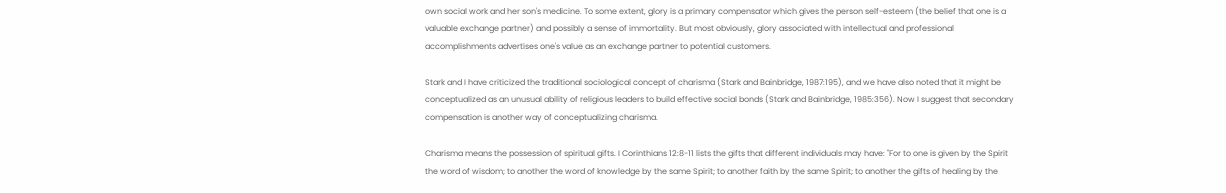own social work and her son's medicine. To some extent, glory is a primary compensator which gives the person self-esteem (the belief that one is a valuable exchange partner) and possibly a sense of immortality. But most obviously, glory associated with intellectual and professional accomplishments advertises one's value as an exchange partner to potential customers.

Stark and I have criticized the traditional sociological concept of charisma (Stark and Bainbridge, 1987:195), and we have also noted that it might be conceptualized as an unusual ability of religious leaders to build effective social bonds (Stark and Bainbridge, 1985:356). Now I suggest that secondary compensation is another way of conceptualizing charisma.

Charisma means the possession of spiritual gifts. I Corinthians 12:8-11 lists the gifts that different individuals may have: "For to one is given by the Spirit the word of wisdom; to another the word of knowledge by the same Spirit; to another faith by the same Spirit; to another the gifts of healing by the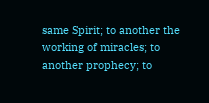same Spirit; to another the working of miracles; to another prophecy; to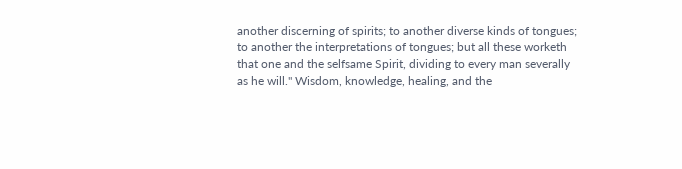another discerning of spirits; to another diverse kinds of tongues; to another the interpretations of tongues; but all these worketh that one and the selfsame Spirit, dividing to every man severally as he will." Wisdom, knowledge, healing, and the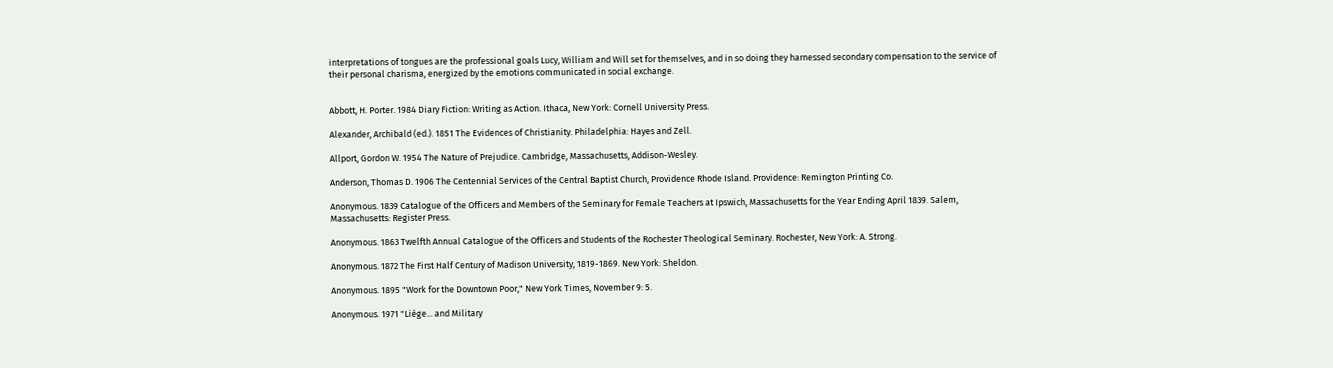interpretations of tongues are the professional goals Lucy, William and Will set for themselves, and in so doing they harnessed secondary compensation to the service of their personal charisma, energized by the emotions communicated in social exchange.


Abbott, H. Porter. 1984 Diary Fiction: Writing as Action. Ithaca, New York: Cornell University Press.

Alexander, Archibald (ed.). 1851 The Evidences of Christianity. Philadelphia: Hayes and Zell.

Allport, Gordon W. 1954 The Nature of Prejudice. Cambridge, Massachusetts, Addison-Wesley.

Anderson, Thomas D. 1906 The Centennial Services of the Central Baptist Church, Providence Rhode Island. Providence: Remington Printing Co.

Anonymous. 1839 Catalogue of the Officers and Members of the Seminary for Female Teachers at Ipswich, Massachusetts for the Year Ending April 1839. Salem, Massachusetts: Register Press.

Anonymous. 1863 Twelfth Annual Catalogue of the Officers and Students of the Rochester Theological Seminary. Rochester, New York: A. Strong.

Anonymous. 1872 The First Half Century of Madison University, 1819-1869. New York: Sheldon.

Anonymous. 1895 "Work for the Downtown Poor," New York Times, November 9: 5.

Anonymous. 1971 "Liège... and Military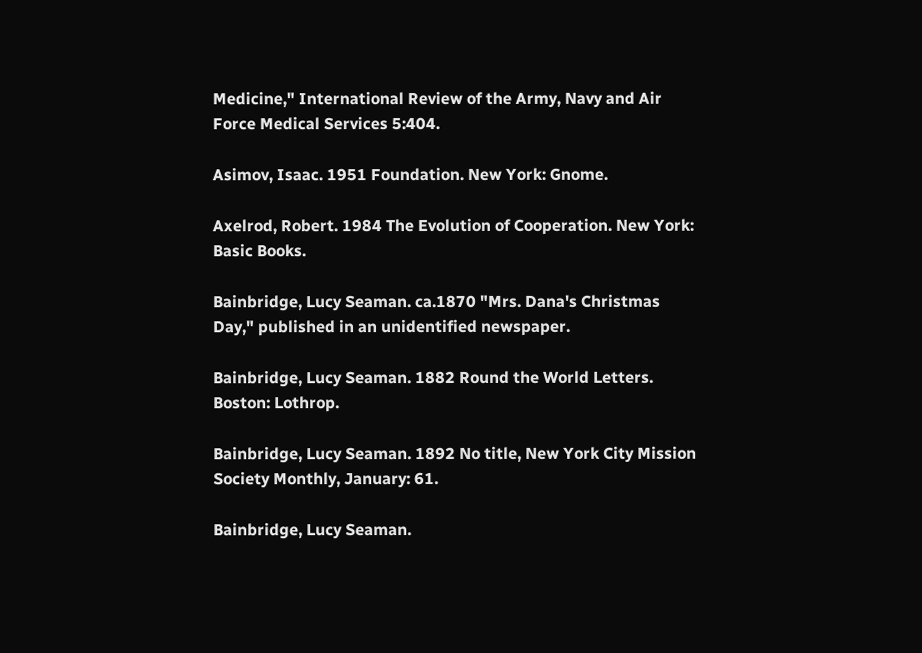Medicine," International Review of the Army, Navy and Air Force Medical Services 5:404.

Asimov, Isaac. 1951 Foundation. New York: Gnome.

Axelrod, Robert. 1984 The Evolution of Cooperation. New York: Basic Books.

Bainbridge, Lucy Seaman. ca.1870 "Mrs. Dana's Christmas Day," published in an unidentified newspaper.

Bainbridge, Lucy Seaman. 1882 Round the World Letters. Boston: Lothrop.

Bainbridge, Lucy Seaman. 1892 No title, New York City Mission Society Monthly, January: 61.

Bainbridge, Lucy Seaman.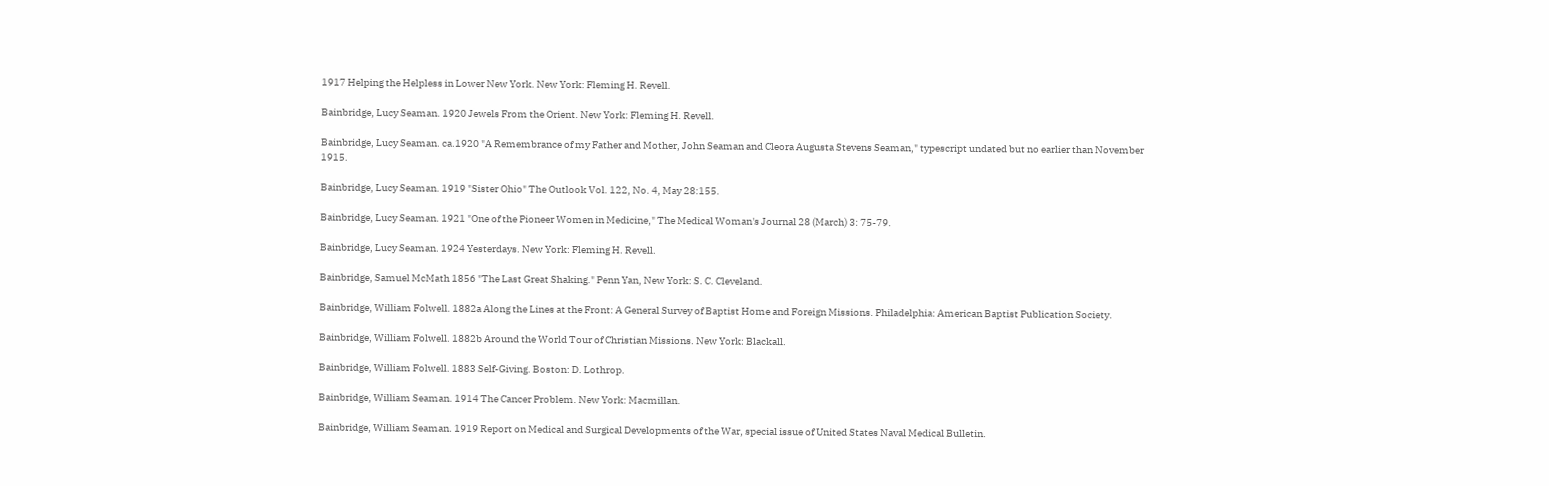1917 Helping the Helpless in Lower New York. New York: Fleming H. Revell.

Bainbridge, Lucy Seaman. 1920 Jewels From the Orient. New York: Fleming H. Revell.

Bainbridge, Lucy Seaman. ca.1920 "A Remembrance of my Father and Mother, John Seaman and Cleora Augusta Stevens Seaman," typescript undated but no earlier than November 1915.

Bainbridge, Lucy Seaman. 1919 "Sister Ohio" The Outlook Vol. 122, No. 4, May 28:155.

Bainbridge, Lucy Seaman. 1921 "One of the Pioneer Women in Medicine," The Medical Woman's Journal 28 (March) 3: 75-79.

Bainbridge, Lucy Seaman. 1924 Yesterdays. New York: Fleming H. Revell.

Bainbridge, Samuel McMath 1856 "The Last Great Shaking." Penn Yan, New York: S. C. Cleveland.

Bainbridge, William Folwell. 1882a Along the Lines at the Front: A General Survey of Baptist Home and Foreign Missions. Philadelphia: American Baptist Publication Society.

Bainbridge, William Folwell. 1882b Around the World Tour of Christian Missions. New York: Blackall.

Bainbridge, William Folwell. 1883 Self-Giving. Boston: D. Lothrop.

Bainbridge, William Seaman. 1914 The Cancer Problem. New York: Macmillan.

Bainbridge, William Seaman. 1919 Report on Medical and Surgical Developments of the War, special issue of United States Naval Medical Bulletin.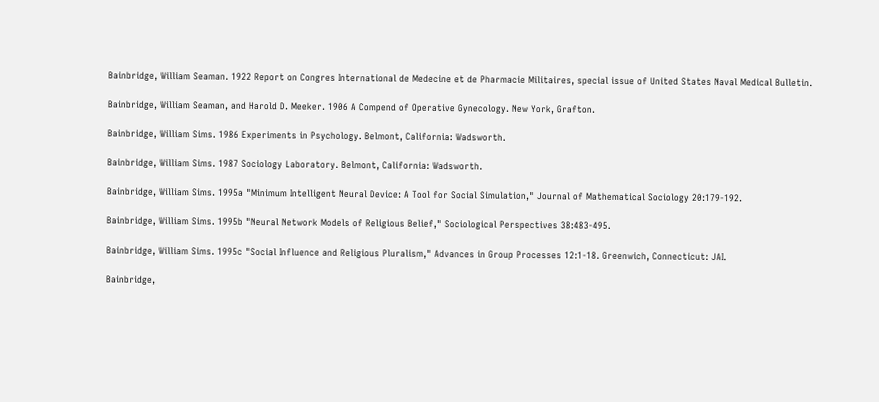Bainbridge, William Seaman. 1922 Report on Congres International de Medecine et de Pharmacie Militaires, special issue of United States Naval Medical Bulletin.

Bainbridge, William Seaman, and Harold D. Meeker. 1906 A Compend of Operative Gynecology. New York, Grafton.

Bainbridge, William Sims. 1986 Experiments in Psychology. Belmont, California: Wadsworth.

Bainbridge, William Sims. 1987 Sociology Laboratory. Belmont, California: Wadsworth.

Bainbridge, William Sims. 1995a "Minimum Intelligent Neural Device: A Tool for Social Simulation," Journal of Mathematical Sociology 20:179-192.

Bainbridge, William Sims. 1995b "Neural Network Models of Religious Belief," Sociological Perspectives 38:483-495.

Bainbridge, William Sims. 1995c "Social Influence and Religious Pluralism," Advances in Group Processes 12:1-18. Greenwich, Connecticut: JAI.

Bainbridge,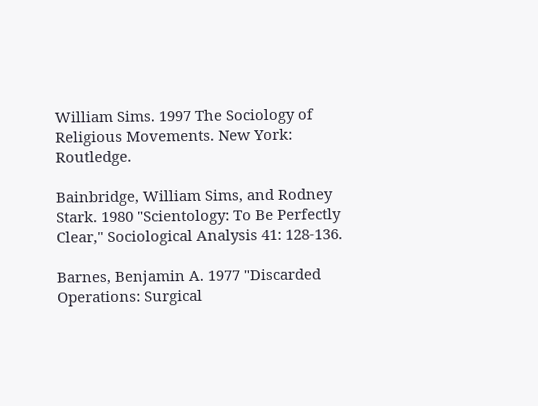William Sims. 1997 The Sociology of Religious Movements. New York: Routledge.

Bainbridge, William Sims, and Rodney Stark. 1980 "Scientology: To Be Perfectly Clear," Sociological Analysis 41: 128-136.

Barnes, Benjamin A. 1977 "Discarded Operations: Surgical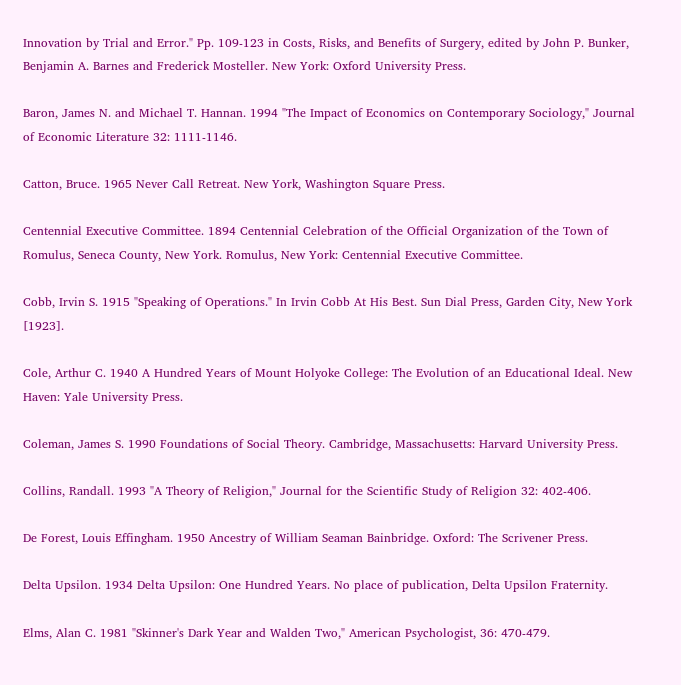Innovation by Trial and Error." Pp. 109-123 in Costs, Risks, and Benefits of Surgery, edited by John P. Bunker, Benjamin A. Barnes and Frederick Mosteller. New York: Oxford University Press.

Baron, James N. and Michael T. Hannan. 1994 "The Impact of Economics on Contemporary Sociology," Journal of Economic Literature 32: 1111-1146.

Catton, Bruce. 1965 Never Call Retreat. New York, Washington Square Press.

Centennial Executive Committee. 1894 Centennial Celebration of the Official Organization of the Town of Romulus, Seneca County, New York. Romulus, New York: Centennial Executive Committee.

Cobb, Irvin S. 1915 "Speaking of Operations." In Irvin Cobb At His Best. Sun Dial Press, Garden City, New York [1923].

Cole, Arthur C. 1940 A Hundred Years of Mount Holyoke College: The Evolution of an Educational Ideal. New Haven: Yale University Press.

Coleman, James S. 1990 Foundations of Social Theory. Cambridge, Massachusetts: Harvard University Press.

Collins, Randall. 1993 "A Theory of Religion," Journal for the Scientific Study of Religion 32: 402-406.

De Forest, Louis Effingham. 1950 Ancestry of William Seaman Bainbridge. Oxford: The Scrivener Press.

Delta Upsilon. 1934 Delta Upsilon: One Hundred Years. No place of publication, Delta Upsilon Fraternity.

Elms, Alan C. 1981 "Skinner's Dark Year and Walden Two," American Psychologist, 36: 470-479.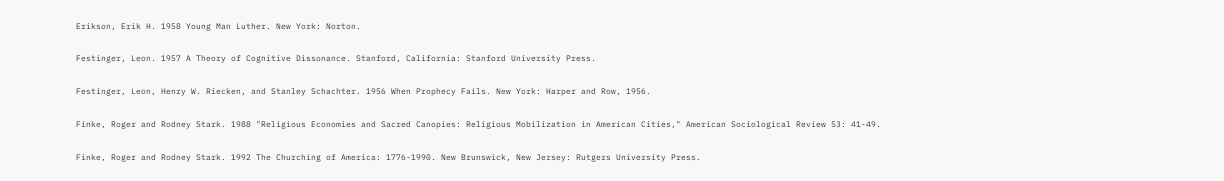Erikson, Erik H. 1958 Young Man Luther. New York: Norton.

Festinger, Leon. 1957 A Theory of Cognitive Dissonance. Stanford, California: Stanford University Press.

Festinger, Leon, Henry W. Riecken, and Stanley Schachter. 1956 When Prophecy Fails. New York: Harper and Row, 1956.

Finke, Roger and Rodney Stark. 1988 "Religious Economies and Sacred Canopies: Religious Mobilization in American Cities," American Sociological Review 53: 41-49.

Finke, Roger and Rodney Stark. 1992 The Churching of America: 1776-1990. New Brunswick, New Jersey: Rutgers University Press.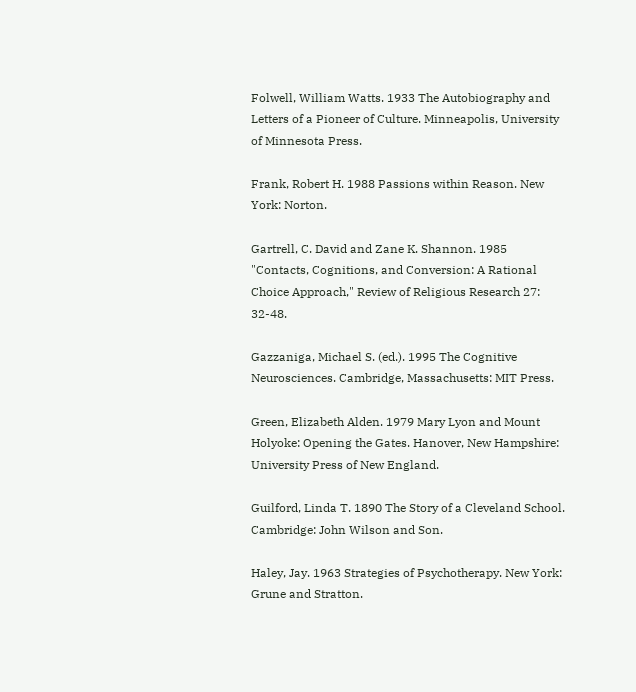Folwell, William Watts. 1933 The Autobiography and Letters of a Pioneer of Culture. Minneapolis, University of Minnesota Press.

Frank, Robert H. 1988 Passions within Reason. New York: Norton.

Gartrell, C. David and Zane K. Shannon. 1985 "Contacts, Cognitions, and Conversion: A Rational Choice Approach," Review of Religious Research 27: 32-48.

Gazzaniga, Michael S. (ed.). 1995 The Cognitive Neurosciences. Cambridge, Massachusetts: MIT Press.

Green, Elizabeth Alden. 1979 Mary Lyon and Mount Holyoke: Opening the Gates. Hanover, New Hampshire: University Press of New England.

Guilford, Linda T. 1890 The Story of a Cleveland School. Cambridge: John Wilson and Son.

Haley, Jay. 1963 Strategies of Psychotherapy. New York: Grune and Stratton.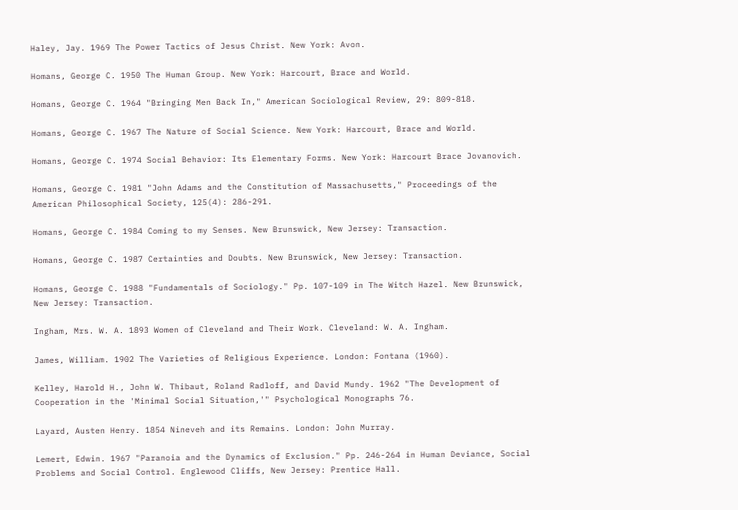Haley, Jay. 1969 The Power Tactics of Jesus Christ. New York: Avon.

Homans, George C. 1950 The Human Group. New York: Harcourt, Brace and World.

Homans, George C. 1964 "Bringing Men Back In," American Sociological Review, 29: 809-818.

Homans, George C. 1967 The Nature of Social Science. New York: Harcourt, Brace and World.

Homans, George C. 1974 Social Behavior: Its Elementary Forms. New York: Harcourt Brace Jovanovich.

Homans, George C. 1981 "John Adams and the Constitution of Massachusetts," Proceedings of the American Philosophical Society, 125(4): 286-291.

Homans, George C. 1984 Coming to my Senses. New Brunswick, New Jersey: Transaction.

Homans, George C. 1987 Certainties and Doubts. New Brunswick, New Jersey: Transaction.

Homans, George C. 1988 "Fundamentals of Sociology." Pp. 107-109 in The Witch Hazel. New Brunswick, New Jersey: Transaction.

Ingham, Mrs. W. A. 1893 Women of Cleveland and Their Work. Cleveland: W. A. Ingham.

James, William. 1902 The Varieties of Religious Experience. London: Fontana (1960).

Kelley, Harold H., John W. Thibaut, Roland Radloff, and David Mundy. 1962 "The Development of Cooperation in the 'Minimal Social Situation,'" Psychological Monographs 76.

Layard, Austen Henry. 1854 Nineveh and its Remains. London: John Murray.

Lemert, Edwin. 1967 "Paranoia and the Dynamics of Exclusion." Pp. 246-264 in Human Deviance, Social Problems and Social Control. Englewood Cliffs, New Jersey: Prentice Hall.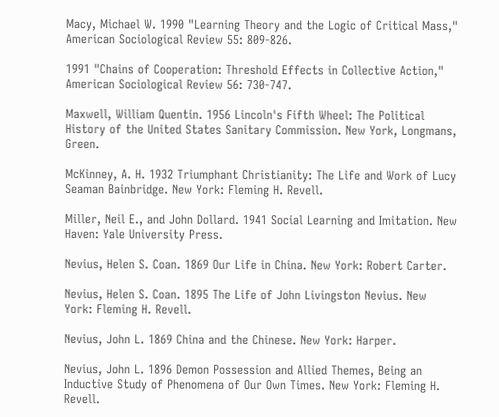Macy, Michael W. 1990 "Learning Theory and the Logic of Critical Mass," American Sociological Review 55: 809-826.

1991 "Chains of Cooperation: Threshold Effects in Collective Action," American Sociological Review 56: 730-747.

Maxwell, William Quentin. 1956 Lincoln's Fifth Wheel: The Political History of the United States Sanitary Commission. New York, Longmans, Green.

McKinney, A. H. 1932 Triumphant Christianity: The Life and Work of Lucy Seaman Bainbridge. New York: Fleming H. Revell.

Miller, Neil E., and John Dollard. 1941 Social Learning and Imitation. New Haven: Yale University Press.

Nevius, Helen S. Coan. 1869 Our Life in China. New York: Robert Carter.

Nevius, Helen S. Coan. 1895 The Life of John Livingston Nevius. New York: Fleming H. Revell.

Nevius, John L. 1869 China and the Chinese. New York: Harper.

Nevius, John L. 1896 Demon Possession and Allied Themes, Being an Inductive Study of Phenomena of Our Own Times. New York: Fleming H. Revell.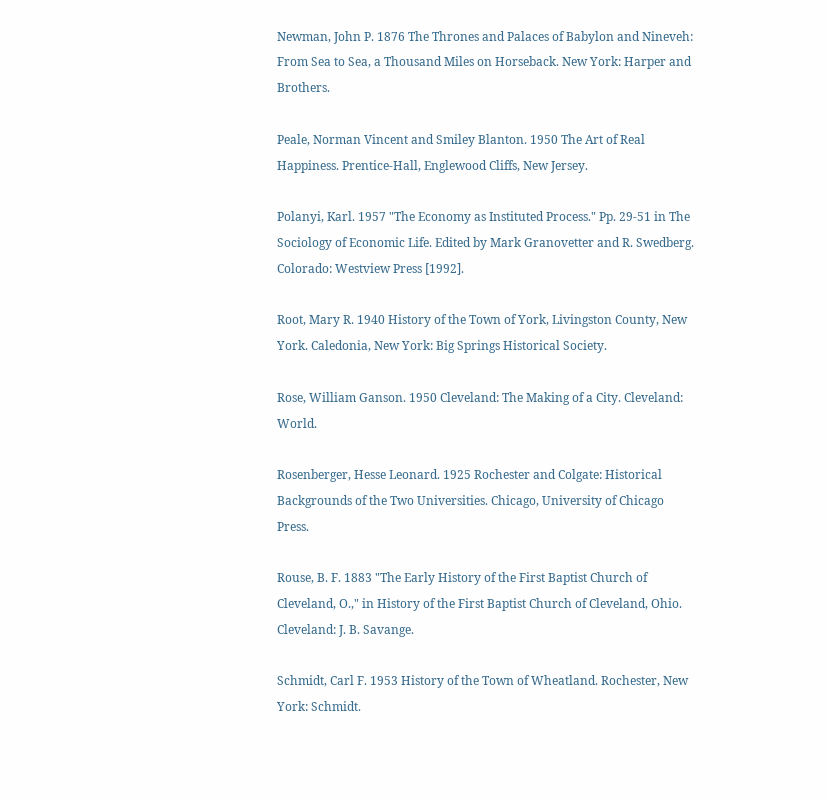Newman, John P. 1876 The Thrones and Palaces of Babylon and Nineveh: From Sea to Sea, a Thousand Miles on Horseback. New York: Harper and Brothers.

Peale, Norman Vincent and Smiley Blanton. 1950 The Art of Real Happiness. Prentice-Hall, Englewood Cliffs, New Jersey.

Polanyi, Karl. 1957 "The Economy as Instituted Process." Pp. 29-51 in The Sociology of Economic Life. Edited by Mark Granovetter and R. Swedberg. Colorado: Westview Press [1992].

Root, Mary R. 1940 History of the Town of York, Livingston County, New York. Caledonia, New York: Big Springs Historical Society.

Rose, William Ganson. 1950 Cleveland: The Making of a City. Cleveland: World.

Rosenberger, Hesse Leonard. 1925 Rochester and Colgate: Historical Backgrounds of the Two Universities. Chicago, University of Chicago Press.

Rouse, B. F. 1883 "The Early History of the First Baptist Church of Cleveland, O.," in History of the First Baptist Church of Cleveland, Ohio. Cleveland: J. B. Savange.

Schmidt, Carl F. 1953 History of the Town of Wheatland. Rochester, New York: Schmidt.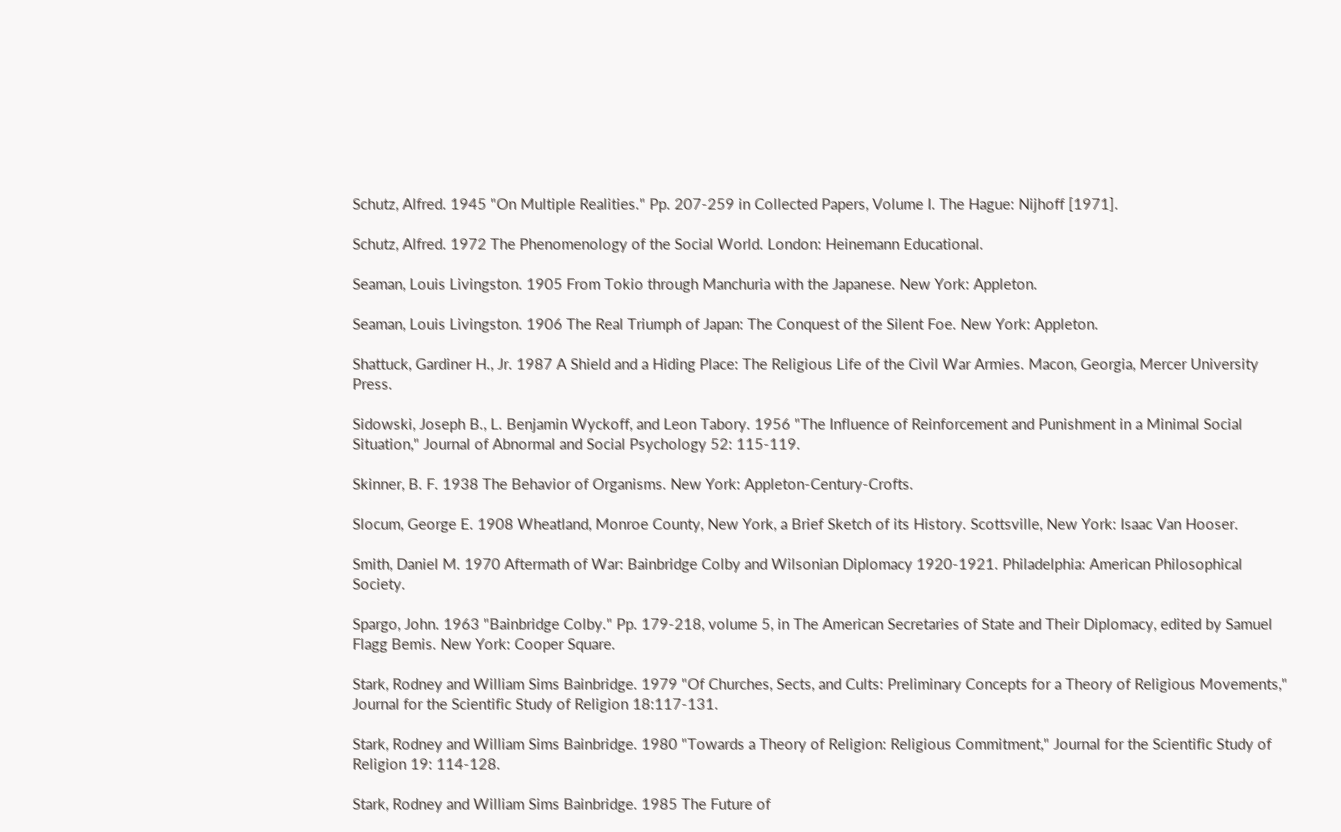Schutz, Alfred. 1945 "On Multiple Realities." Pp. 207-259 in Collected Papers, Volume I. The Hague: Nijhoff [1971].

Schutz, Alfred. 1972 The Phenomenology of the Social World. London: Heinemann Educational.

Seaman, Louis Livingston. 1905 From Tokio through Manchuria with the Japanese. New York: Appleton.

Seaman, Louis Livingston. 1906 The Real Triumph of Japan: The Conquest of the Silent Foe. New York: Appleton.

Shattuck, Gardiner H., Jr. 1987 A Shield and a Hiding Place: The Religious Life of the Civil War Armies. Macon, Georgia, Mercer University Press.

Sidowski, Joseph B., L. Benjamin Wyckoff, and Leon Tabory. 1956 "The Influence of Reinforcement and Punishment in a Minimal Social Situation," Journal of Abnormal and Social Psychology 52: 115-119.

Skinner, B. F. 1938 The Behavior of Organisms. New York: Appleton-Century-Crofts.

Slocum, George E. 1908 Wheatland, Monroe County, New York, a Brief Sketch of its History. Scottsville, New York: Isaac Van Hooser.

Smith, Daniel M. 1970 Aftermath of War: Bainbridge Colby and Wilsonian Diplomacy 1920-1921. Philadelphia: American Philosophical Society.

Spargo, John. 1963 "Bainbridge Colby." Pp. 179-218, volume 5, in The American Secretaries of State and Their Diplomacy, edited by Samuel Flagg Bemis. New York: Cooper Square.

Stark, Rodney and William Sims Bainbridge. 1979 "Of Churches, Sects, and Cults: Preliminary Concepts for a Theory of Religious Movements," Journal for the Scientific Study of Religion 18:117-131.

Stark, Rodney and William Sims Bainbridge. 1980 "Towards a Theory of Religion: Religious Commitment," Journal for the Scientific Study of Religion 19: 114-128.

Stark, Rodney and William Sims Bainbridge. 1985 The Future of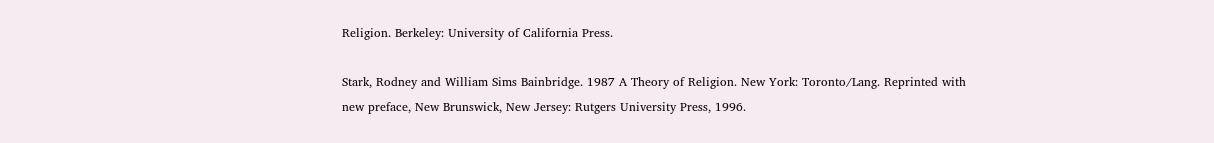Religion. Berkeley: University of California Press.

Stark, Rodney and William Sims Bainbridge. 1987 A Theory of Religion. New York: Toronto/Lang. Reprinted with new preface, New Brunswick, New Jersey: Rutgers University Press, 1996.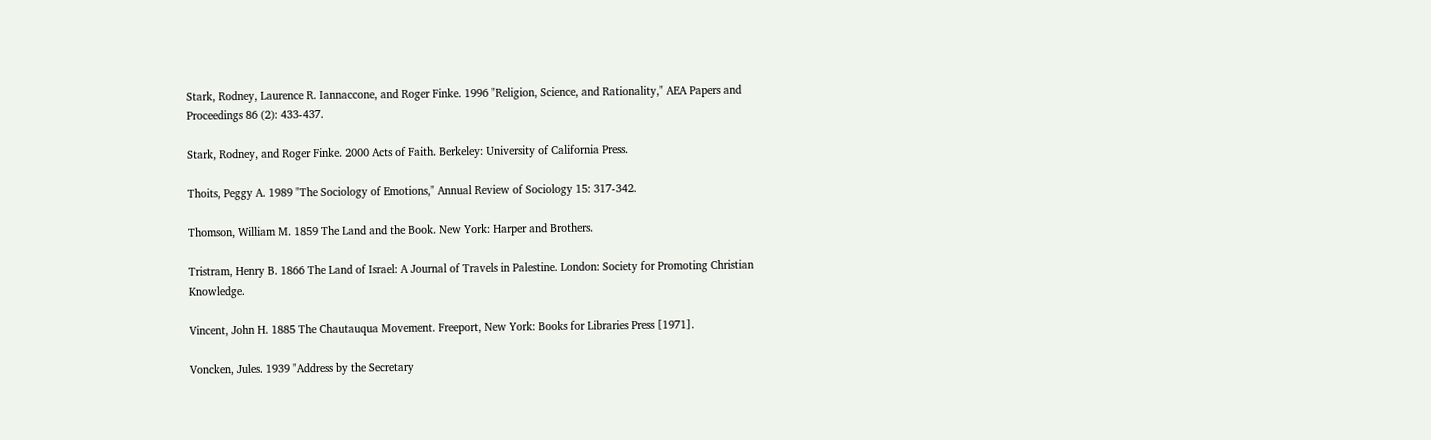Stark, Rodney, Laurence R. Iannaccone, and Roger Finke. 1996 "Religion, Science, and Rationality," AEA Papers and Proceedings 86 (2): 433-437.

Stark, Rodney, and Roger Finke. 2000 Acts of Faith. Berkeley: University of California Press.

Thoits, Peggy A. 1989 "The Sociology of Emotions," Annual Review of Sociology 15: 317-342.

Thomson, William M. 1859 The Land and the Book. New York: Harper and Brothers.

Tristram, Henry B. 1866 The Land of Israel: A Journal of Travels in Palestine. London: Society for Promoting Christian Knowledge.

Vincent, John H. 1885 The Chautauqua Movement. Freeport, New York: Books for Libraries Press [1971].

Voncken, Jules. 1939 "Address by the Secretary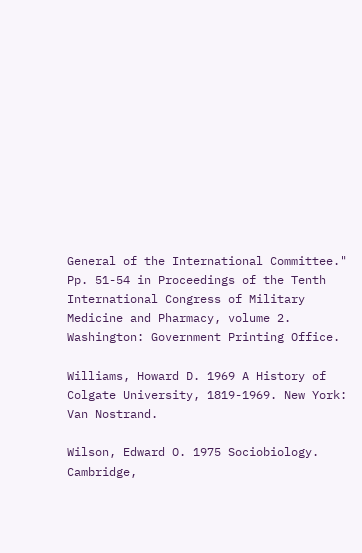General of the International Committee." Pp. 51-54 in Proceedings of the Tenth International Congress of Military Medicine and Pharmacy, volume 2. Washington: Government Printing Office.

Williams, Howard D. 1969 A History of Colgate University, 1819-1969. New York: Van Nostrand.

Wilson, Edward O. 1975 Sociobiology. Cambridge,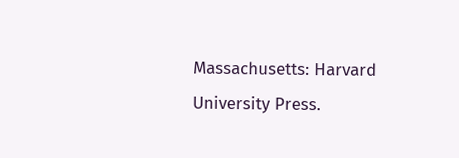Massachusetts: Harvard University Press.